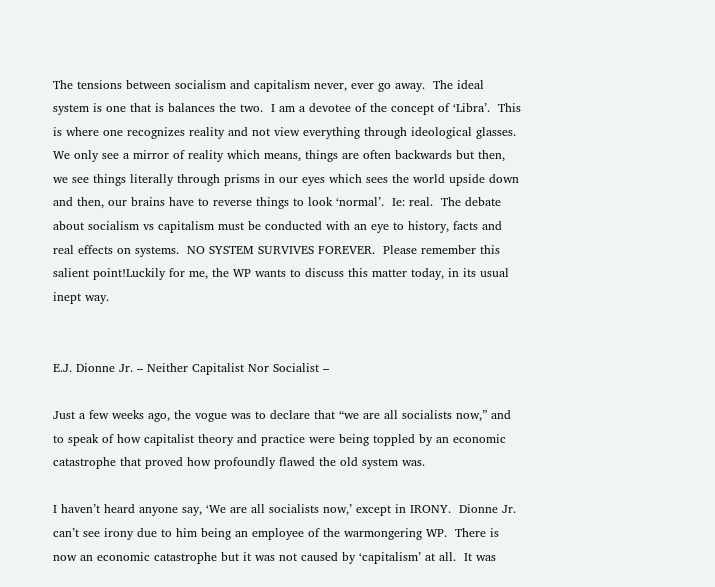The tensions between socialism and capitalism never, ever go away.  The ideal system is one that is balances the two.  I am a devotee of the concept of ‘Libra’.  This is where one recognizes reality and not view everything through ideological glasses.  We only see a mirror of reality which means, things are often backwards but then, we see things literally through prisms in our eyes which sees the world upside down and then, our brains have to reverse things to look ‘normal’.  Ie: real.  The debate about socialism vs capitalism must be conducted with an eye to history, facts and real effects on systems.  NO SYSTEM SURVIVES FOREVER.  Please remember this salient point!Luckily for me, the WP wants to discuss this matter today, in its usual inept way.


E.J. Dionne Jr. – Neither Capitalist Nor Socialist –

Just a few weeks ago, the vogue was to declare that “we are all socialists now,” and to speak of how capitalist theory and practice were being toppled by an economic catastrophe that proved how profoundly flawed the old system was.

I haven’t heard anyone say, ‘We are all socialists now,’ except in IRONY.  Dionne Jr. can’t see irony due to him being an employee of the warmongering WP.  There is now an economic catastrophe but it was not caused by ‘capitalism’ at all.  It was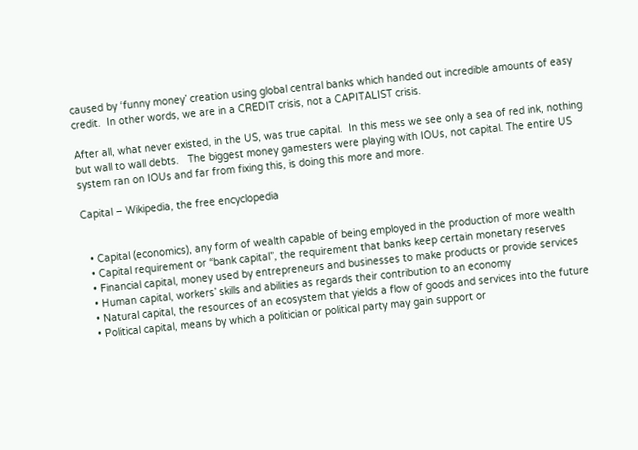caused by ‘funny money’ creation using global central banks which handed out incredible amounts of easy credit.  In other words, we are in a CREDIT crisis, not a CAPITALIST crisis.

After all, what never existed, in the US, was true capital.  In this mess we see only a sea of red ink, nothing but wall to wall debts.   The biggest money gamesters were playing with IOUs, not capital. The entire US system ran on IOUs and far from fixing this, is doing this more and more.

Capital – Wikipedia, the free encyclopedia


  • Capital (economics), any form of wealth capable of being employed in the production of more wealth
  • Capital requirement or “bank capital”, the requirement that banks keep certain monetary reserves
  • Financial capital, money used by entrepreneurs and businesses to make products or provide services
  • Human capital, workers’ skills and abilities as regards their contribution to an economy
  • Natural capital, the resources of an ecosystem that yields a flow of goods and services into the future
  • Political capital, means by which a politician or political party may gain support or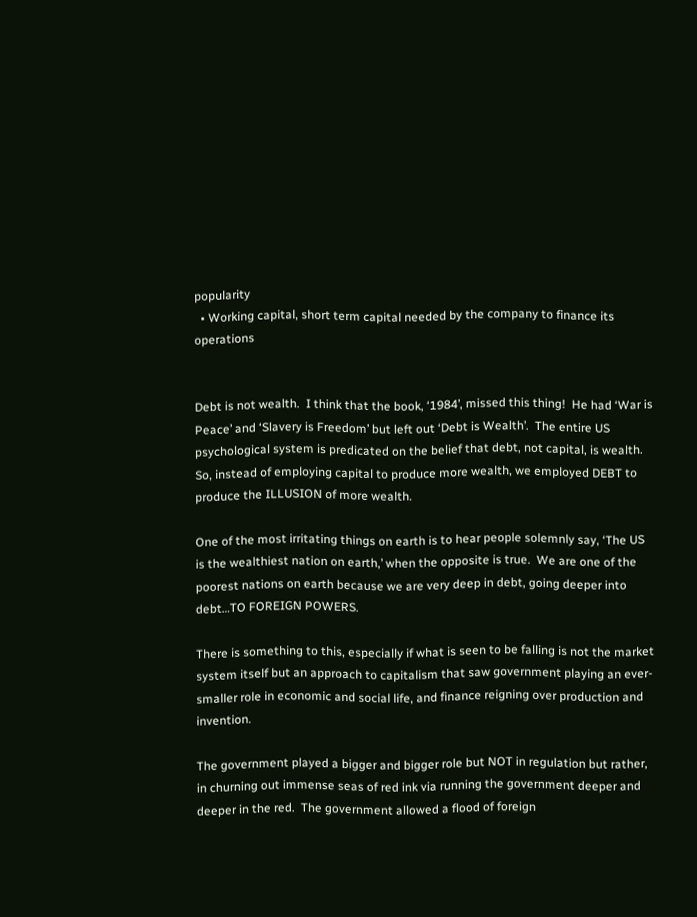popularity
  • Working capital, short term capital needed by the company to finance its operations


Debt is not wealth.  I think that the book, ‘1984’, missed this thing!  He had ‘War is Peace’ and ‘Slavery is Freedom’ but left out ‘Debt is Wealth’.  The entire US psychological system is predicated on the belief that debt, not capital, is wealth. So, instead of employing capital to produce more wealth, we employed DEBT to produce the ILLUSION of more wealth.

One of the most irritating things on earth is to hear people solemnly say, ‘The US is the wealthiest nation on earth,’ when the opposite is true.  We are one of the poorest nations on earth because we are very deep in debt, going deeper into debt…TO FOREIGN POWERS.

There is something to this, especially if what is seen to be falling is not the market system itself but an approach to capitalism that saw government playing an ever-smaller role in economic and social life, and finance reigning over production and invention.

The government played a bigger and bigger role but NOT in regulation but rather, in churning out immense seas of red ink via running the government deeper and deeper in the red.  The government allowed a flood of foreign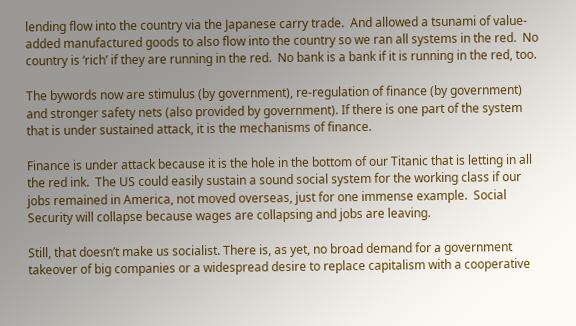lending flow into the country via the Japanese carry trade.  And allowed a tsunami of value-added manufactured goods to also flow into the country so we ran all systems in the red.  No country is ‘rich’ if they are running in the red.  No bank is a bank if it is running in the red, too.

The bywords now are stimulus (by government), re-regulation of finance (by government) and stronger safety nets (also provided by government). If there is one part of the system that is under sustained attack, it is the mechanisms of finance.

Finance is under attack because it is the hole in the bottom of our Titanic that is letting in all the red ink.  The US could easily sustain a sound social system for the working class if our jobs remained in America, not moved overseas, just for one immense example.  Social Security will collapse because wages are collapsing and jobs are leaving.

Still, that doesn’t make us socialist. There is, as yet, no broad demand for a government takeover of big companies or a widespread desire to replace capitalism with a cooperative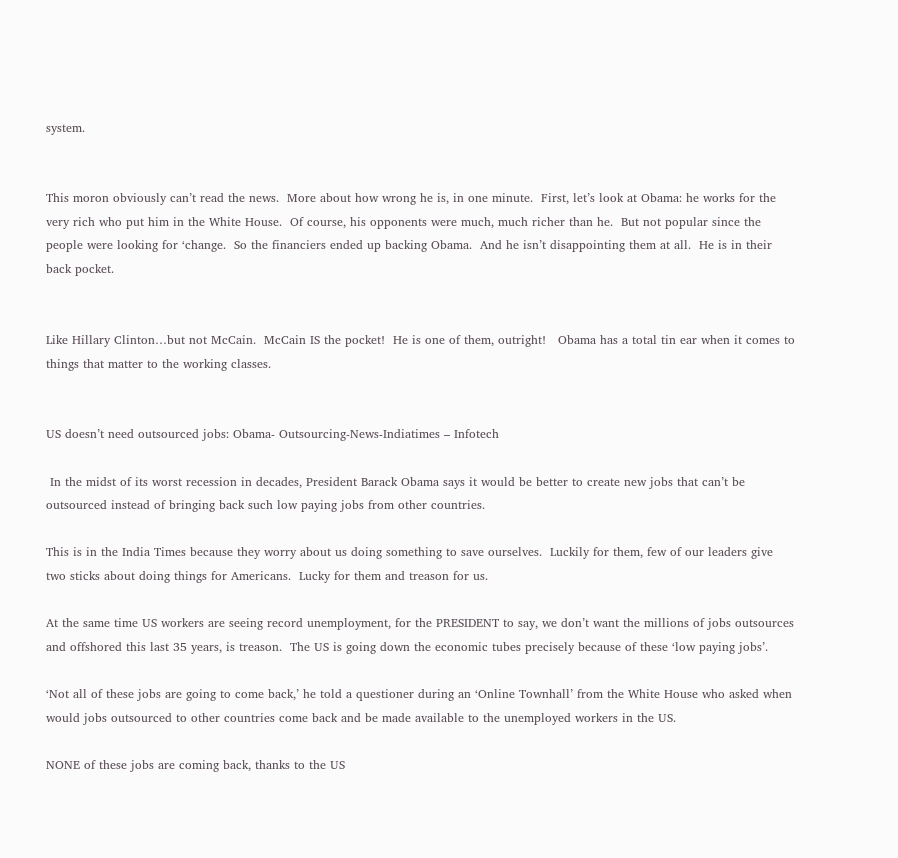system.


This moron obviously can’t read the news.  More about how wrong he is, in one minute.  First, let’s look at Obama: he works for the very rich who put him in the White House.  Of course, his opponents were much, much richer than he.  But not popular since the people were looking for ‘change.  So the financiers ended up backing Obama.  And he isn’t disappointing them at all.  He is in their back pocket.


Like Hillary Clinton…but not McCain.  McCain IS the pocket!  He is one of them, outright!   Obama has a total tin ear when it comes to things that matter to the working classes.


US doesn’t need outsourced jobs: Obama- Outsourcing-News-Indiatimes – Infotech

 In the midst of its worst recession in decades, President Barack Obama says it would be better to create new jobs that can’t be outsourced instead of bringing back such low paying jobs from other countries.

This is in the India Times because they worry about us doing something to save ourselves.  Luckily for them, few of our leaders give two sticks about doing things for Americans.  Lucky for them and treason for us.

At the same time US workers are seeing record unemployment, for the PRESIDENT to say, we don’t want the millions of jobs outsources and offshored this last 35 years, is treason.  The US is going down the economic tubes precisely because of these ‘low paying jobs’.

‘Not all of these jobs are going to come back,’ he told a questioner during an ‘Online Townhall’ from the White House who asked when would jobs outsourced to other countries come back and be made available to the unemployed workers in the US.

NONE of these jobs are coming back, thanks to the US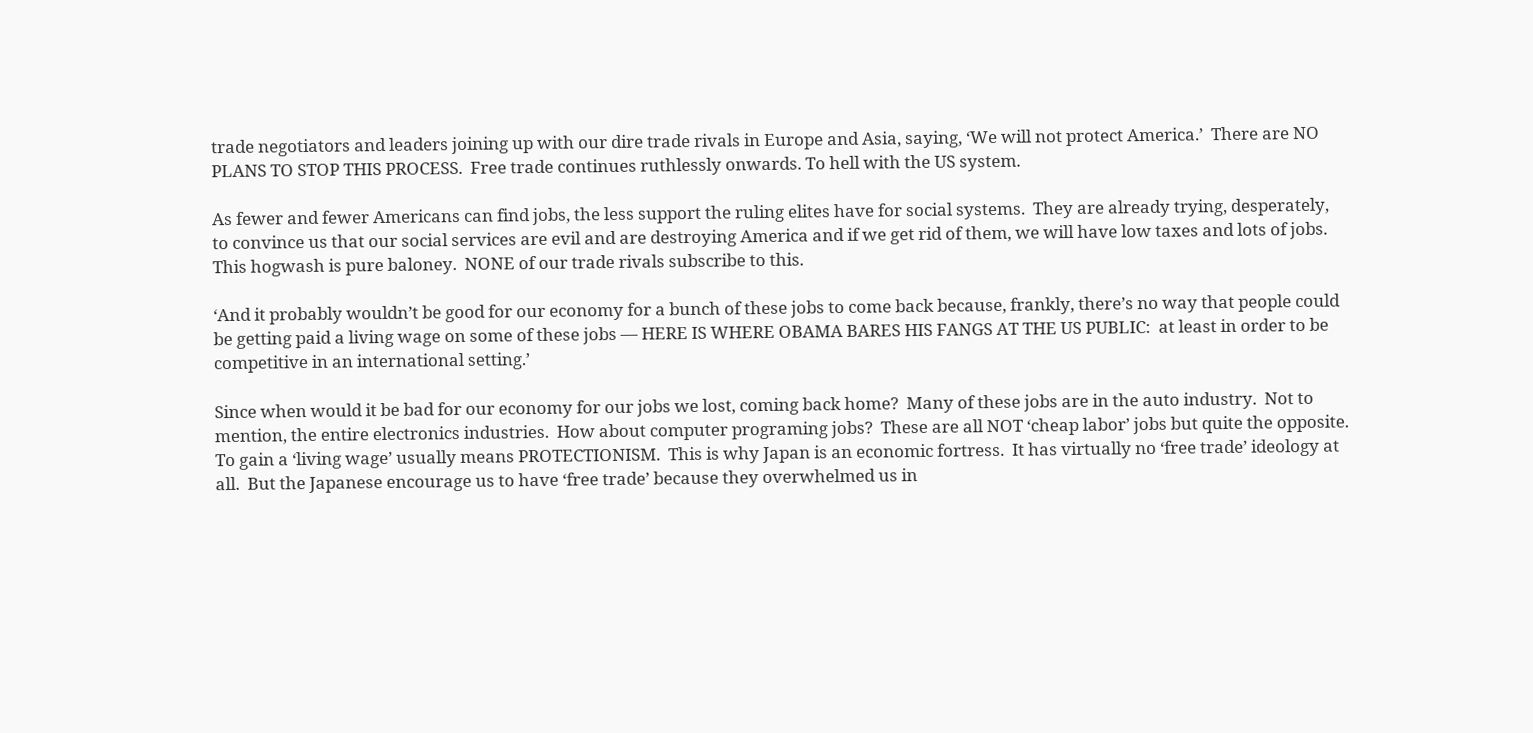trade negotiators and leaders joining up with our dire trade rivals in Europe and Asia, saying, ‘We will not protect America.’  There are NO PLANS TO STOP THIS PROCESS.  Free trade continues ruthlessly onwards. To hell with the US system.

As fewer and fewer Americans can find jobs, the less support the ruling elites have for social systems.  They are already trying, desperately, to convince us that our social services are evil and are destroying America and if we get rid of them, we will have low taxes and lots of jobs.  This hogwash is pure baloney.  NONE of our trade rivals subscribe to this.

‘And it probably wouldn’t be good for our economy for a bunch of these jobs to come back because, frankly, there’s no way that people could be getting paid a living wage on some of these jobs — HERE IS WHERE OBAMA BARES HIS FANGS AT THE US PUBLIC:  at least in order to be competitive in an international setting.’

Since when would it be bad for our economy for our jobs we lost, coming back home?  Many of these jobs are in the auto industry.  Not to mention, the entire electronics industries.  How about computer programing jobs?  These are all NOT ‘cheap labor’ jobs but quite the opposite.  To gain a ‘living wage’ usually means PROTECTIONISM.  This is why Japan is an economic fortress.  It has virtually no ‘free trade’ ideology at all.  But the Japanese encourage us to have ‘free trade’ because they overwhelmed us in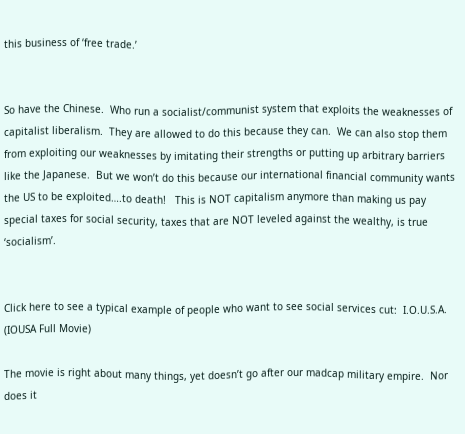this business of ‘free trade.’


So have the Chinese.  Who run a socialist/communist system that exploits the weaknesses of capitalist liberalism.  They are allowed to do this because they can.  We can also stop them from exploiting our weaknesses by imitating their strengths or putting up arbitrary barriers like the Japanese.  But we won’t do this because our international financial community wants the US to be exploited….to death!   This is NOT capitalism anymore than making us pay special taxes for social security, taxes that are NOT leveled against the wealthy, is true ‘socialism’.


Click here to see a typical example of people who want to see social services cut:  I.O.U.S.A. (IOUSA Full Movie)

The movie is right about many things, yet doesn’t go after our madcap military empire.  Nor does it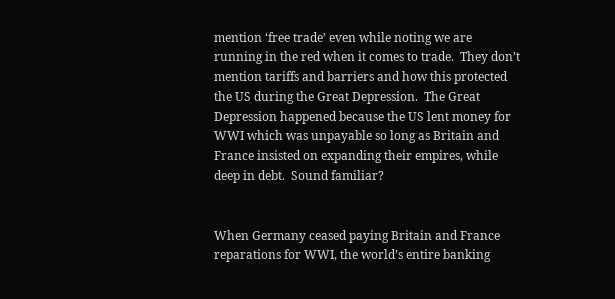mention ‘free trade’ even while noting we are running in the red when it comes to trade.  They don’t mention tariffs and barriers and how this protected the US during the Great Depression.  The Great Depression happened because the US lent money for WWI which was unpayable so long as Britain and France insisted on expanding their empires, while deep in debt.  Sound familiar?


When Germany ceased paying Britain and France reparations for WWI, the world’s entire banking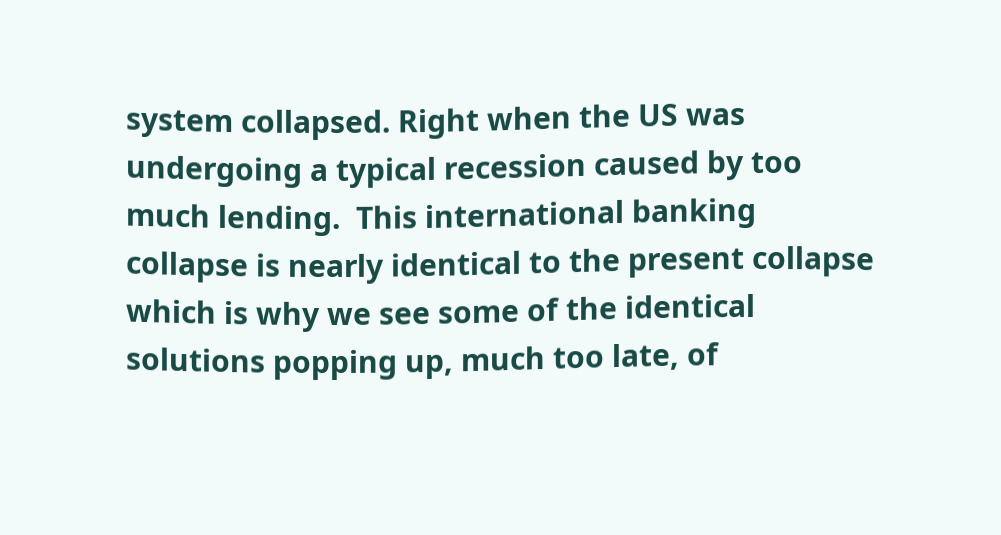system collapsed. Right when the US was undergoing a typical recession caused by too much lending.  This international banking collapse is nearly identical to the present collapse which is why we see some of the identical solutions popping up, much too late, of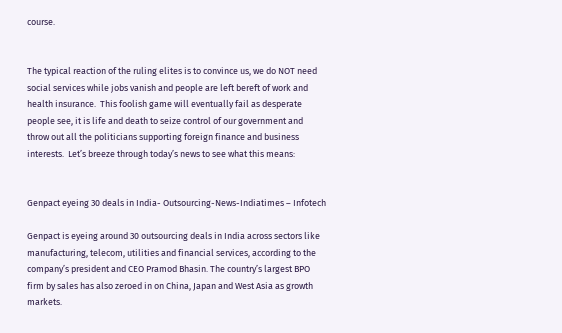course.


The typical reaction of the ruling elites is to convince us, we do NOT need social services while jobs vanish and people are left bereft of work and health insurance.  This foolish game will eventually fail as desperate people see, it is life and death to seize control of our government and throw out all the politicians supporting foreign finance and business interests.  Let’s breeze through today’s news to see what this means:


Genpact eyeing 30 deals in India- Outsourcing-News-Indiatimes – Infotech

Genpact is eyeing around 30 outsourcing deals in India across sectors like manufacturing, telecom, utilities and financial services, according to the company’s president and CEO Pramod Bhasin. The country’s largest BPO firm by sales has also zeroed in on China, Japan and West Asia as growth markets.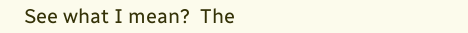See what I mean?  The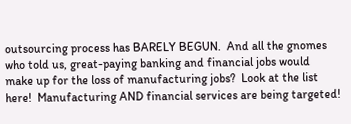outsourcing process has BARELY BEGUN.  And all the gnomes who told us, great-paying banking and financial jobs would make up for the loss of manufacturing jobs?  Look at the list here!  Manufacturing AND financial services are being targeted!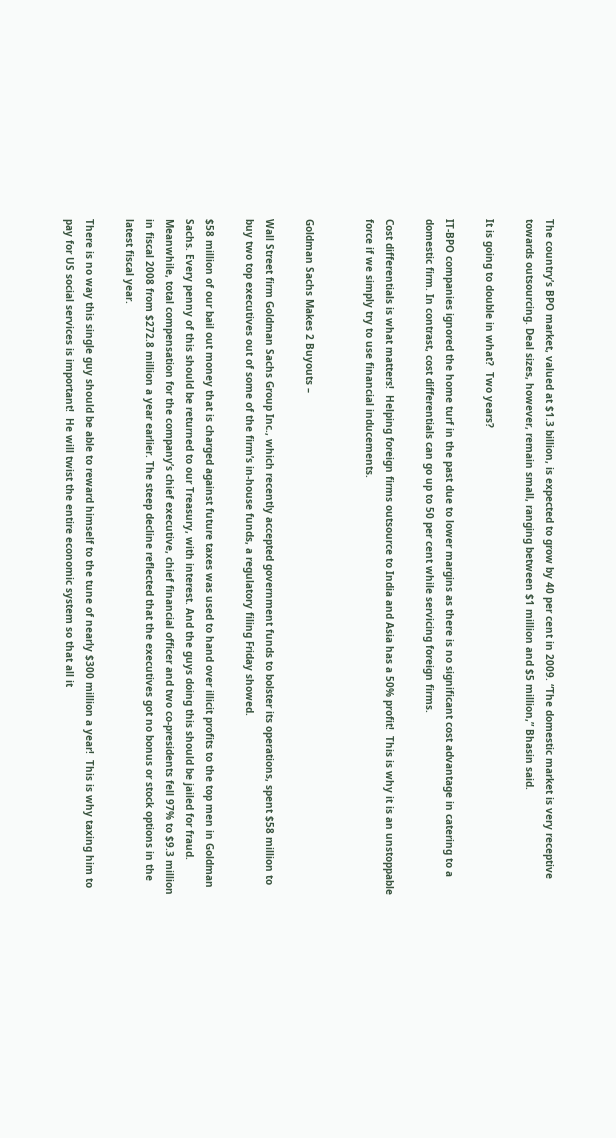The country’s BPO market, valued at $1.3 billion, is expected to grow by 40 per cent in 2009. “The domestic market is very receptive towards outsourcing. Deal sizes, however, remain small, ranging between $1 million and $5 million,” Bhasin said.

It is going to double in what?  Two years?

IT-BPO companies ignored the home turf in the past due to lower margins as there is no significant cost advantage in catering to a domestic firm. In contrast, cost differentials can go up to 50 per cent while servicing foreign firms.

Cost differentials is what matters!  Helping foreign firms outsource to India and Asia has a 50% profit!  This is why it is an unstoppable force if we simply try to use financial inducements.


Goldman Sachs Makes 2 Buyouts –

Wall Street firm Goldman Sachs Group Inc., which recently accepted government funds to bolster its operations, spent $58 million to buy two top executives out of some of the firm’s in-house funds, a regulatory filing Friday showed.

$58 million of our bail out money that is charged against future taxes was used to hand over illicit profits to the top men in Goldman Sachs. Every penny of this should be returned to our Treasury, with interest. And the guys doing this should be jailed for fraud. Meanwhile, total compensation for the company’s chief executive, chief financial officer and two co-presidents fell 97% to $9.3 million in fiscal 2008 from $272.8 million a year earlier. The steep decline reflected that the executives got no bonus or stock options in the latest fiscal year.

There is no way this single guy should be able to reward himself to the tune of nearly $300 million a year!  This is why taxing him to pay for US social services is important!  He will twist the entire economic system so that all it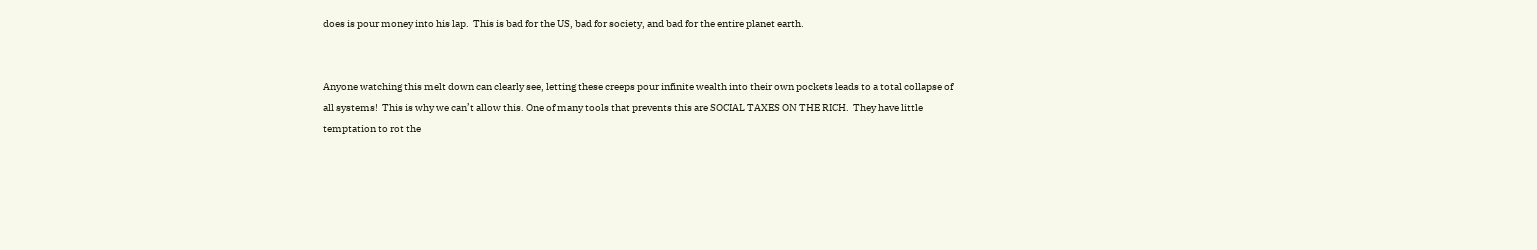does is pour money into his lap.  This is bad for the US, bad for society, and bad for the entire planet earth.


Anyone watching this melt down can clearly see, letting these creeps pour infinite wealth into their own pockets leads to a total collapse of all systems!  This is why we can’t allow this. One of many tools that prevents this are SOCIAL TAXES ON THE RICH.  They have little temptation to rot the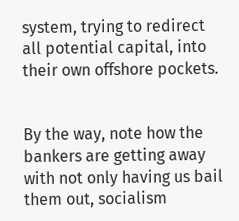system, trying to redirect all potential capital, into their own offshore pockets.


By the way, note how the bankers are getting away with not only having us bail them out, socialism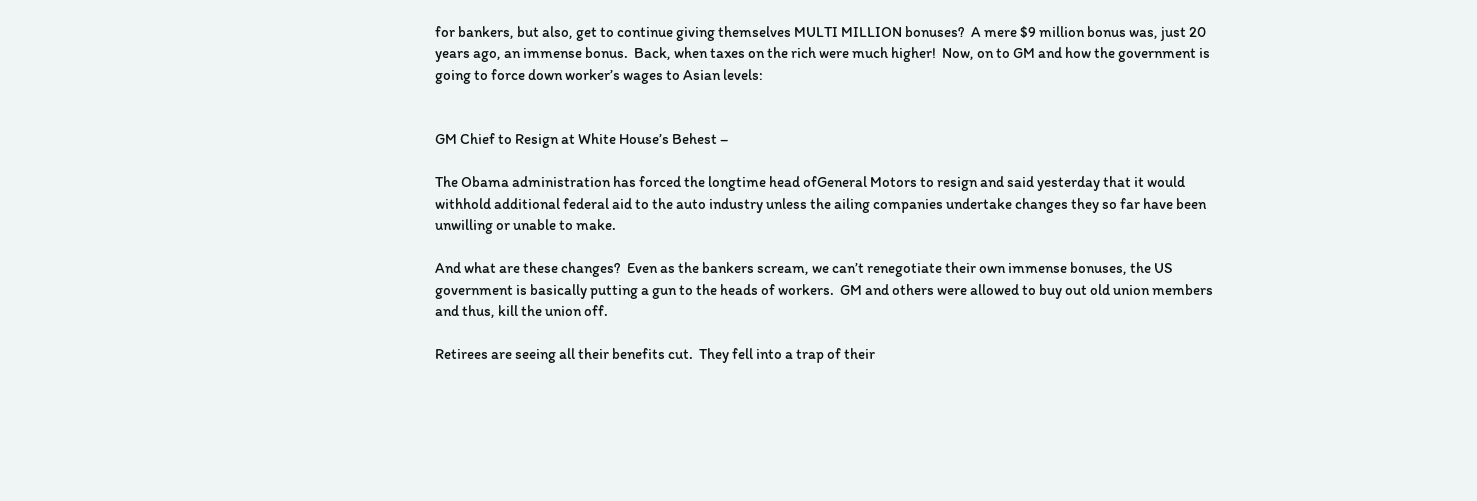for bankers, but also, get to continue giving themselves MULTI MILLION bonuses?  A mere $9 million bonus was, just 20 years ago, an immense bonus.  Back, when taxes on the rich were much higher!  Now, on to GM and how the government is going to force down worker’s wages to Asian levels:


GM Chief to Resign at White House’s Behest –

The Obama administration has forced the longtime head ofGeneral Motors to resign and said yesterday that it would withhold additional federal aid to the auto industry unless the ailing companies undertake changes they so far have been unwilling or unable to make.

And what are these changes?  Even as the bankers scream, we can’t renegotiate their own immense bonuses, the US government is basically putting a gun to the heads of workers.  GM and others were allowed to buy out old union members and thus, kill the union off.

Retirees are seeing all their benefits cut.  They fell into a trap of their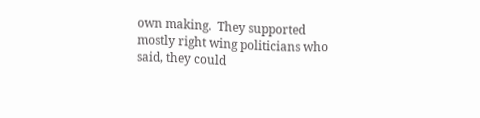own making.  They supported mostly right wing politicians who said, they could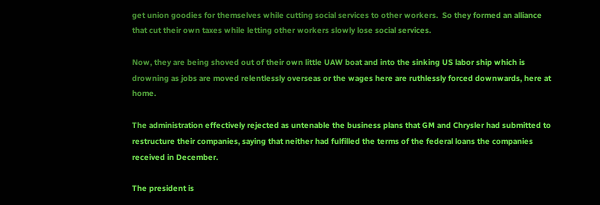get union goodies for themselves while cutting social services to other workers.  So they formed an alliance that cut their own taxes while letting other workers slowly lose social services.

Now, they are being shoved out of their own little UAW boat and into the sinking US labor ship which is drowning as jobs are moved relentlessly overseas or the wages here are ruthlessly forced downwards, here at home.

The administration effectively rejected as untenable the business plans that GM and Chrysler had submitted to restructure their companies, saying that neither had fulfilled the terms of the federal loans the companies received in December.

The president is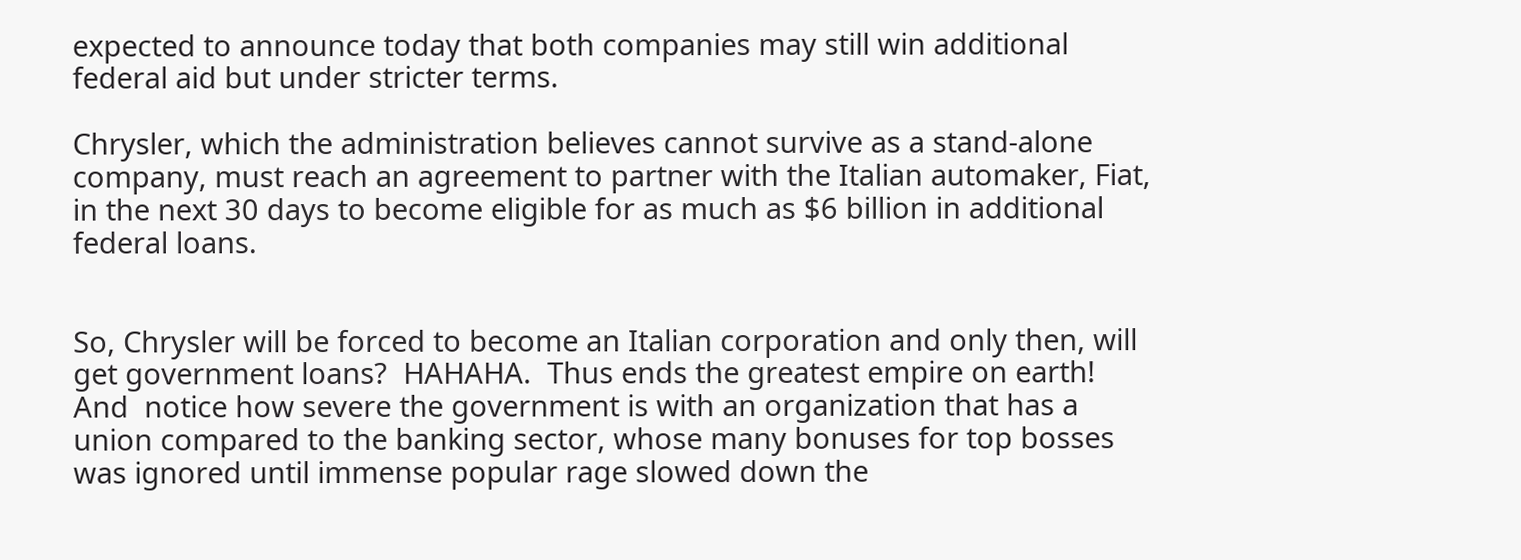expected to announce today that both companies may still win additional federal aid but under stricter terms.

Chrysler, which the administration believes cannot survive as a stand-alone company, must reach an agreement to partner with the Italian automaker, Fiat, in the next 30 days to become eligible for as much as $6 billion in additional federal loans.


So, Chrysler will be forced to become an Italian corporation and only then, will get government loans?  HAHAHA.  Thus ends the greatest empire on earth!  And  notice how severe the government is with an organization that has a union compared to the banking sector, whose many bonuses for top bosses was ignored until immense popular rage slowed down the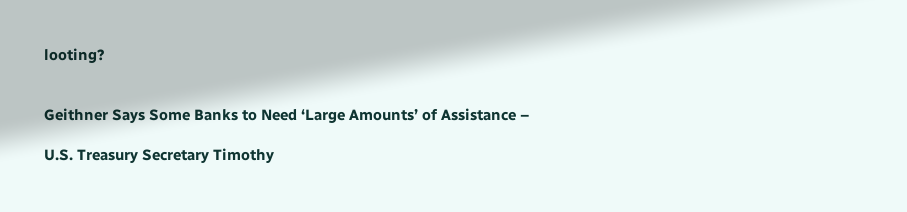looting?


Geithner Says Some Banks to Need ‘Large Amounts’ of Assistance –

U.S. Treasury Secretary Timothy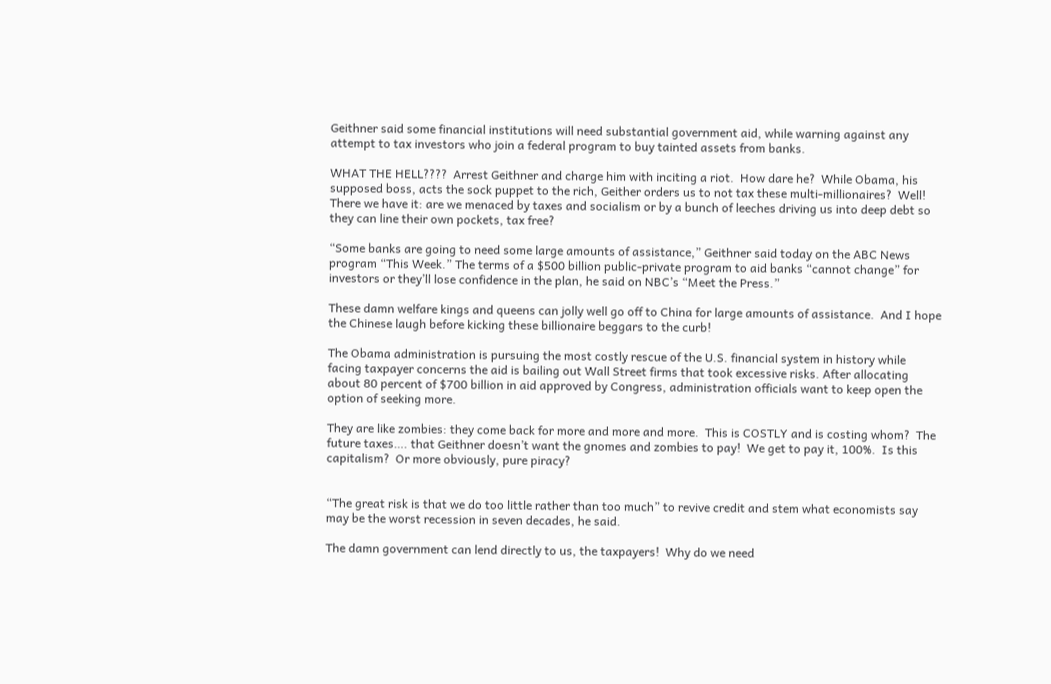Geithner said some financial institutions will need substantial government aid, while warning against any attempt to tax investors who join a federal program to buy tainted assets from banks.

WHAT THE HELL????  Arrest Geithner and charge him with inciting a riot.  How dare he?  While Obama, his supposed boss, acts the sock puppet to the rich, Geither orders us to not tax these multi-millionaires?  Well!  There we have it: are we menaced by taxes and socialism or by a bunch of leeches driving us into deep debt so they can line their own pockets, tax free?

“Some banks are going to need some large amounts of assistance,” Geithner said today on the ABC News program “This Week.” The terms of a $500 billion public-private program to aid banks “cannot change” for investors or they’ll lose confidence in the plan, he said on NBC’s “Meet the Press.”

These damn welfare kings and queens can jolly well go off to China for large amounts of assistance.  And I hope the Chinese laugh before kicking these billionaire beggars to the curb!

The Obama administration is pursuing the most costly rescue of the U.S. financial system in history while facing taxpayer concerns the aid is bailing out Wall Street firms that took excessive risks. After allocating about 80 percent of $700 billion in aid approved by Congress, administration officials want to keep open the option of seeking more.

They are like zombies: they come back for more and more and more.  This is COSTLY and is costing whom?  The future taxes…. that Geithner doesn’t want the gnomes and zombies to pay!  We get to pay it, 100%.  Is this capitalism?  Or more obviously, pure piracy?


“The great risk is that we do too little rather than too much” to revive credit and stem what economists say may be the worst recession in seven decades, he said.

The damn government can lend directly to us, the taxpayers!  Why do we need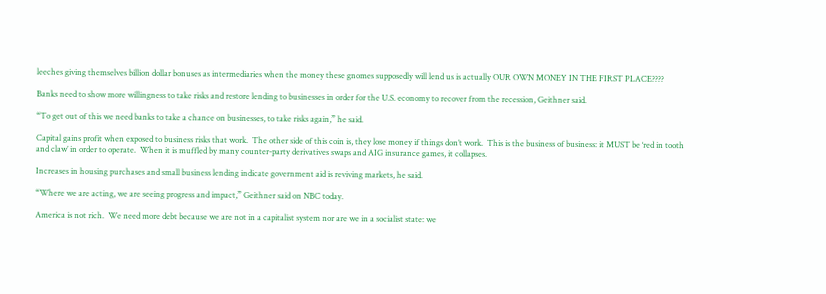leeches giving themselves billion dollar bonuses as intermediaries when the money these gnomes supposedly will lend us is actually OUR OWN MONEY IN THE FIRST PLACE????

Banks need to show more willingness to take risks and restore lending to businesses in order for the U.S. economy to recover from the recession, Geithner said.

“To get out of this we need banks to take a chance on businesses, to take risks again,” he said.

Capital gains profit when exposed to business risks that work.  The other side of this coin is, they lose money if things don’t work.  This is the business of business: it MUST be ‘red in tooth and claw’ in order to operate.  When it is muffled by many counter-party derivatives swaps and AIG insurance games, it collapses.

Increases in housing purchases and small business lending indicate government aid is reviving markets, he said.

“Where we are acting, we are seeing progress and impact,” Geithner said on NBC today.

America is not rich.  We need more debt because we are not in a capitalist system nor are we in a socialist state: we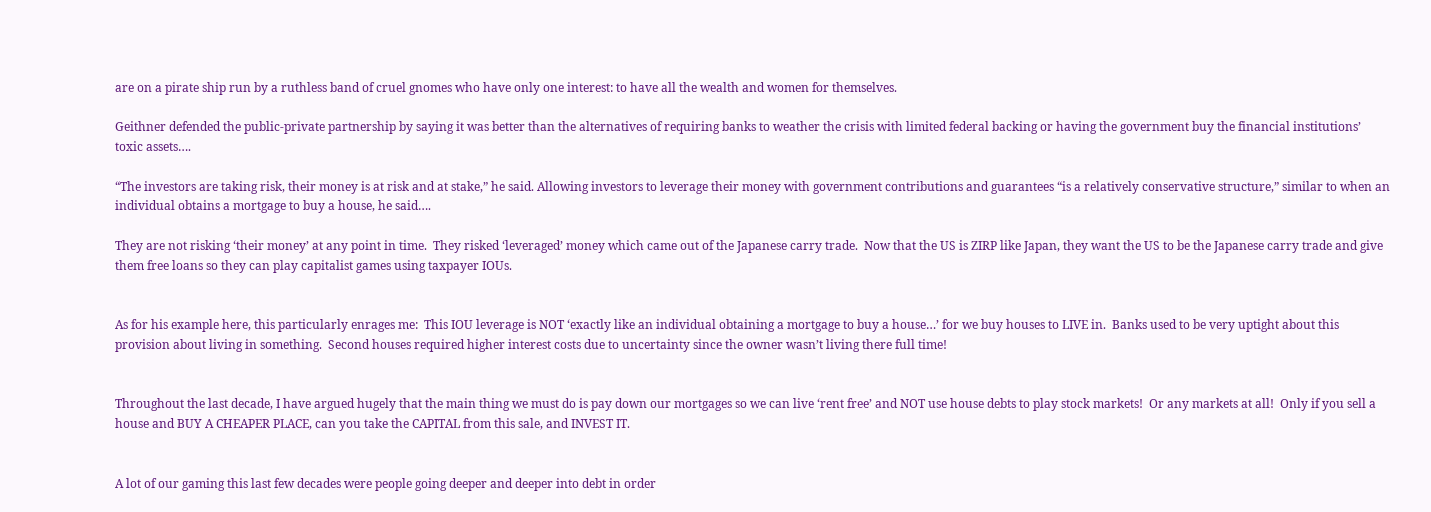are on a pirate ship run by a ruthless band of cruel gnomes who have only one interest: to have all the wealth and women for themselves.

Geithner defended the public-private partnership by saying it was better than the alternatives of requiring banks to weather the crisis with limited federal backing or having the government buy the financial institutions’ toxic assets….

“The investors are taking risk, their money is at risk and at stake,” he said. Allowing investors to leverage their money with government contributions and guarantees “is a relatively conservative structure,” similar to when an individual obtains a mortgage to buy a house, he said….

They are not risking ‘their money’ at any point in time.  They risked ‘leveraged’ money which came out of the Japanese carry trade.  Now that the US is ZIRP like Japan, they want the US to be the Japanese carry trade and give them free loans so they can play capitalist games using taxpayer IOUs.


As for his example here, this particularly enrages me:  This IOU leverage is NOT ‘exactly like an individual obtaining a mortgage to buy a house…’ for we buy houses to LIVE in.  Banks used to be very uptight about this provision about living in something.  Second houses required higher interest costs due to uncertainty since the owner wasn’t living there full time!


Throughout the last decade, I have argued hugely that the main thing we must do is pay down our mortgages so we can live ‘rent free’ and NOT use house debts to play stock markets!  Or any markets at all!  Only if you sell a house and BUY A CHEAPER PLACE, can you take the CAPITAL from this sale, and INVEST IT.


A lot of our gaming this last few decades were people going deeper and deeper into debt in order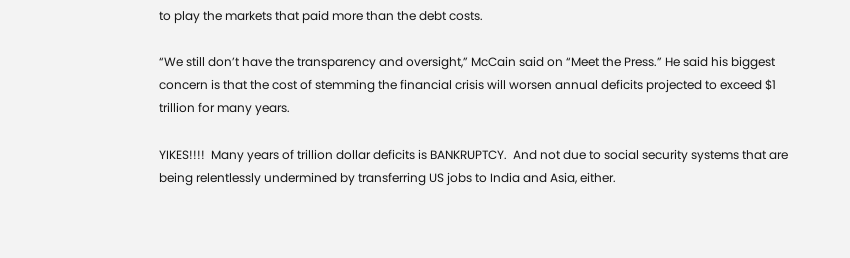to play the markets that paid more than the debt costs.

“We still don’t have the transparency and oversight,” McCain said on “Meet the Press.” He said his biggest concern is that the cost of stemming the financial crisis will worsen annual deficits projected to exceed $1 trillion for many years.

YIKES!!!!  Many years of trillion dollar deficits is BANKRUPTCY.  And not due to social security systems that are being relentlessly undermined by transferring US jobs to India and Asia, either.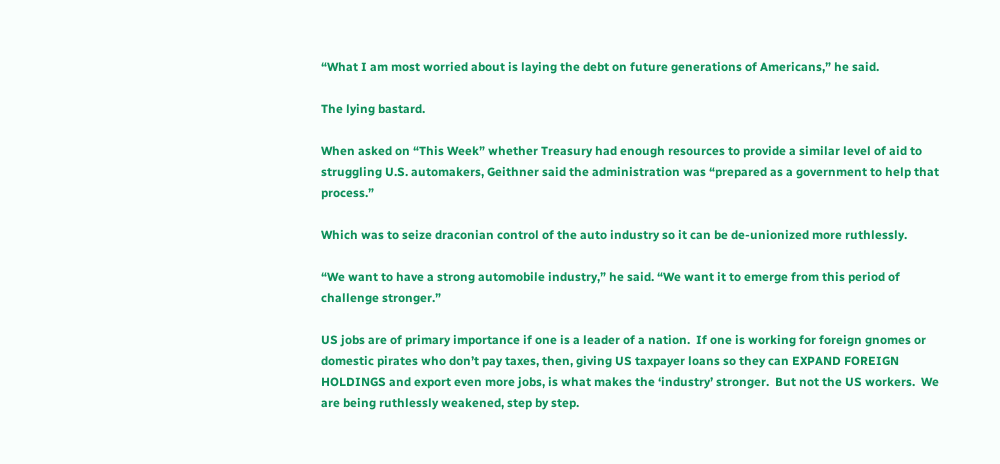“What I am most worried about is laying the debt on future generations of Americans,” he said.

The lying bastard.

When asked on “This Week” whether Treasury had enough resources to provide a similar level of aid to struggling U.S. automakers, Geithner said the administration was “prepared as a government to help that process.”

Which was to seize draconian control of the auto industry so it can be de-unionized more ruthlessly.

“We want to have a strong automobile industry,” he said. “We want it to emerge from this period of challenge stronger.”

US jobs are of primary importance if one is a leader of a nation.  If one is working for foreign gnomes or domestic pirates who don’t pay taxes, then, giving US taxpayer loans so they can EXPAND FOREIGN HOLDINGS and export even more jobs, is what makes the ‘industry’ stronger.  But not the US workers.  We are being ruthlessly weakened, step by step.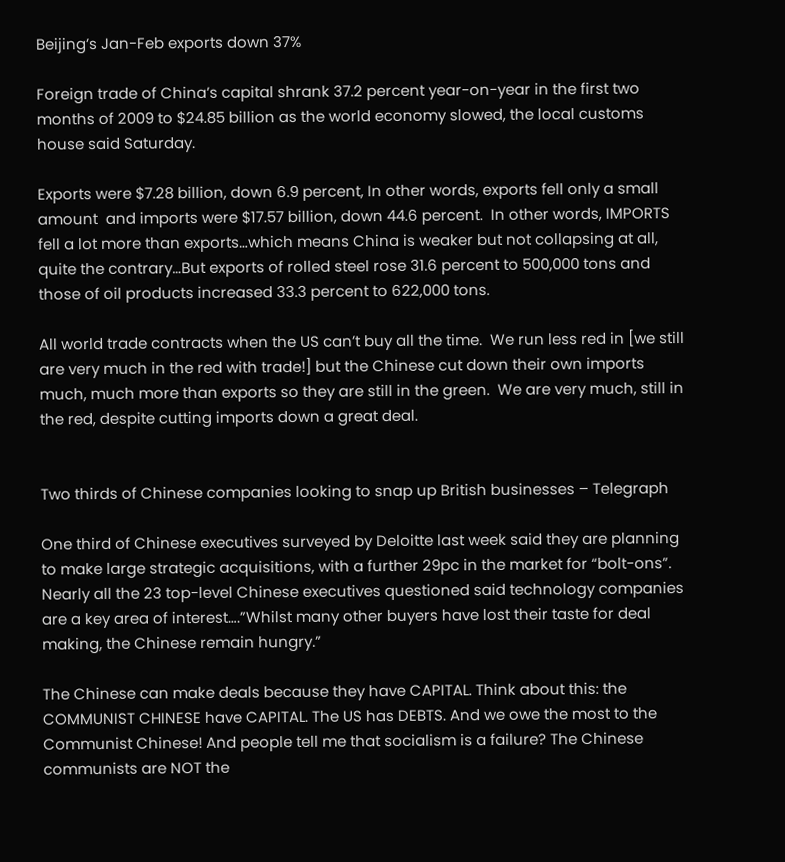Beijing’s Jan-Feb exports down 37%

Foreign trade of China’s capital shrank 37.2 percent year-on-year in the first two months of 2009 to $24.85 billion as the world economy slowed, the local customs house said Saturday.

Exports were $7.28 billion, down 6.9 percent, In other words, exports fell only a small amount  and imports were $17.57 billion, down 44.6 percent.  In other words, IMPORTS fell a lot more than exports…which means China is weaker but not collapsing at all, quite the contrary…But exports of rolled steel rose 31.6 percent to 500,000 tons and those of oil products increased 33.3 percent to 622,000 tons.

All world trade contracts when the US can’t buy all the time.  We run less red in [we still are very much in the red with trade!] but the Chinese cut down their own imports much, much more than exports so they are still in the green.  We are very much, still in the red, despite cutting imports down a great deal.


Two thirds of Chinese companies looking to snap up British businesses – Telegraph

One third of Chinese executives surveyed by Deloitte last week said they are planning to make large strategic acquisitions, with a further 29pc in the market for “bolt-ons”. Nearly all the 23 top-level Chinese executives questioned said technology companies are a key area of interest….”Whilst many other buyers have lost their taste for deal making, the Chinese remain hungry.”

The Chinese can make deals because they have CAPITAL. Think about this: the COMMUNIST CHINESE have CAPITAL. The US has DEBTS. And we owe the most to the Communist Chinese! And people tell me that socialism is a failure? The Chinese communists are NOT the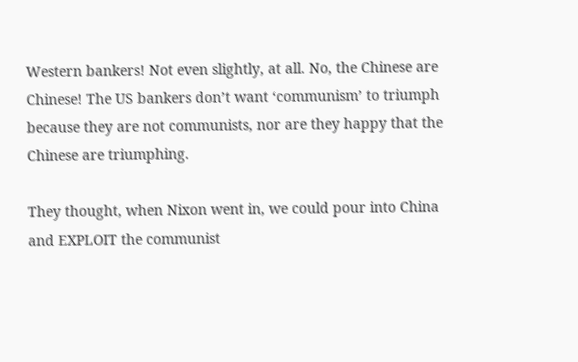Western bankers! Not even slightly, at all. No, the Chinese are Chinese! The US bankers don’t want ‘communism’ to triumph because they are not communists, nor are they happy that the Chinese are triumphing.

They thought, when Nixon went in, we could pour into China and EXPLOIT the communist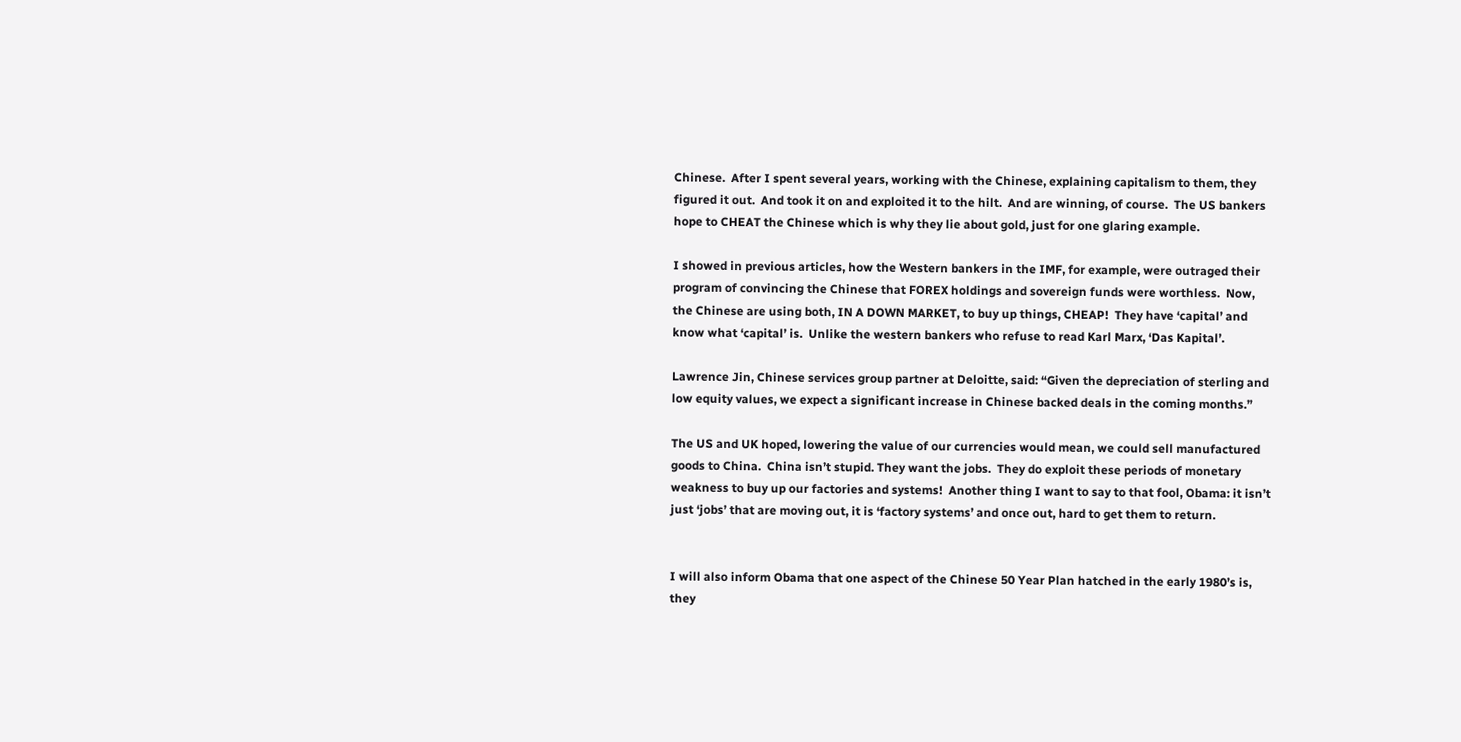Chinese.  After I spent several years, working with the Chinese, explaining capitalism to them, they figured it out.  And took it on and exploited it to the hilt.  And are winning, of course.  The US bankers hope to CHEAT the Chinese which is why they lie about gold, just for one glaring example.

I showed in previous articles, how the Western bankers in the IMF, for example, were outraged their program of convincing the Chinese that FOREX holdings and sovereign funds were worthless.  Now, the Chinese are using both, IN A DOWN MARKET, to buy up things, CHEAP!  They have ‘capital’ and know what ‘capital’ is.  Unlike the western bankers who refuse to read Karl Marx, ‘Das Kapital’.

Lawrence Jin, Chinese services group partner at Deloitte, said: “Given the depreciation of sterling and low equity values, we expect a significant increase in Chinese backed deals in the coming months.”

The US and UK hoped, lowering the value of our currencies would mean, we could sell manufactured goods to China.  China isn’t stupid. They want the jobs.  They do exploit these periods of monetary weakness to buy up our factories and systems!  Another thing I want to say to that fool, Obama: it isn’t just ‘jobs’ that are moving out, it is ‘factory systems’ and once out, hard to get them to return.


I will also inform Obama that one aspect of the Chinese 50 Year Plan hatched in the early 1980’s is, they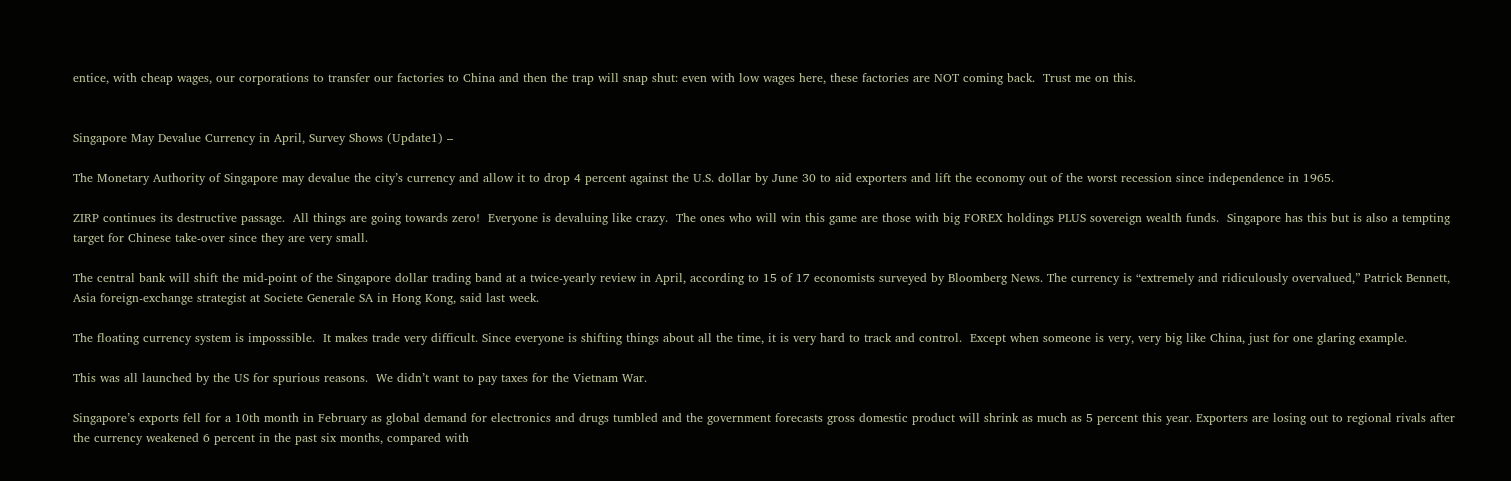entice, with cheap wages, our corporations to transfer our factories to China and then the trap will snap shut: even with low wages here, these factories are NOT coming back.  Trust me on this.


Singapore May Devalue Currency in April, Survey Shows (Update1) –

The Monetary Authority of Singapore may devalue the city’s currency and allow it to drop 4 percent against the U.S. dollar by June 30 to aid exporters and lift the economy out of the worst recession since independence in 1965.

ZIRP continues its destructive passage.  All things are going towards zero!  Everyone is devaluing like crazy.  The ones who will win this game are those with big FOREX holdings PLUS sovereign wealth funds.  Singapore has this but is also a tempting target for Chinese take-over since they are very small.

The central bank will shift the mid-point of the Singapore dollar trading band at a twice-yearly review in April, according to 15 of 17 economists surveyed by Bloomberg News. The currency is “extremely and ridiculously overvalued,” Patrick Bennett, Asia foreign-exchange strategist at Societe Generale SA in Hong Kong, said last week.

The floating currency system is imposssible.  It makes trade very difficult. Since everyone is shifting things about all the time, it is very hard to track and control.  Except when someone is very, very big like China, just for one glaring example.

This was all launched by the US for spurious reasons.  We didn’t want to pay taxes for the Vietnam War.

Singapore’s exports fell for a 10th month in February as global demand for electronics and drugs tumbled and the government forecasts gross domestic product will shrink as much as 5 percent this year. Exporters are losing out to regional rivals after the currency weakened 6 percent in the past six months, compared with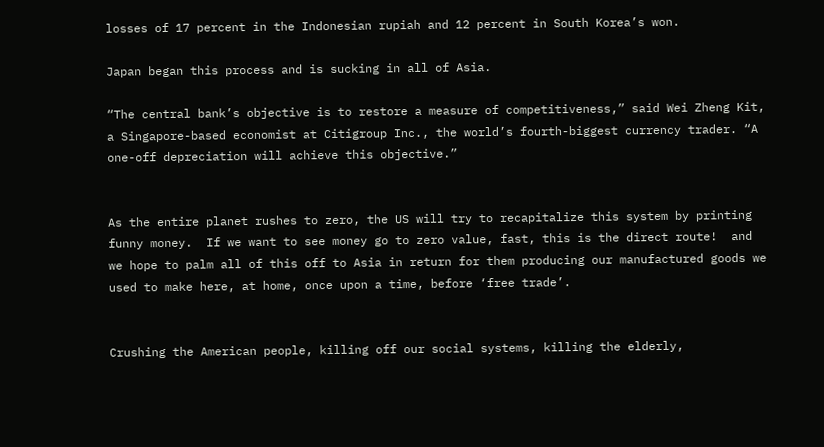losses of 17 percent in the Indonesian rupiah and 12 percent in South Korea’s won.

Japan began this process and is sucking in all of Asia.

“The central bank’s objective is to restore a measure of competitiveness,” said Wei Zheng Kit, a Singapore-based economist at Citigroup Inc., the world’s fourth-biggest currency trader. “A one-off depreciation will achieve this objective.”


As the entire planet rushes to zero, the US will try to recapitalize this system by printing funny money.  If we want to see money go to zero value, fast, this is the direct route!  and we hope to palm all of this off to Asia in return for them producing our manufactured goods we used to make here, at home, once upon a time, before ‘free trade’.


Crushing the American people, killing off our social systems, killing the elderly,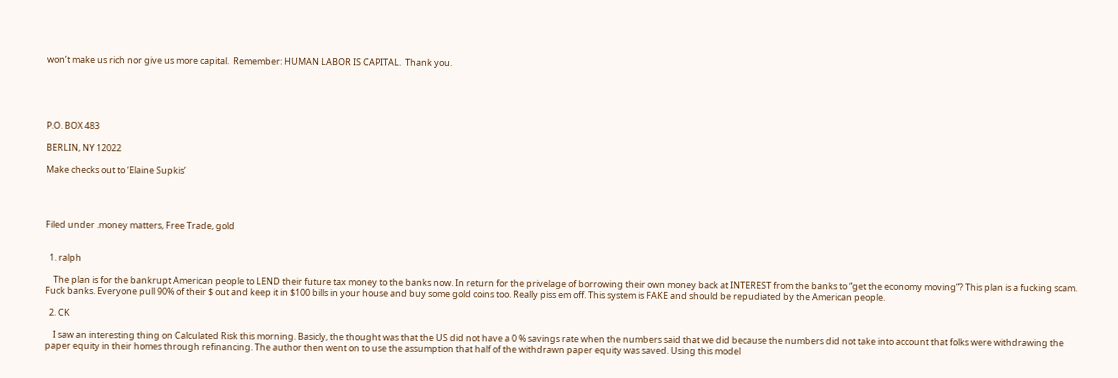won’t make us rich nor give us more capital.  Remember: HUMAN LABOR IS CAPITAL.  Thank you.





P.O. BOX 483

BERLIN, NY 12022

Make checks out to ‘Elaine Supkis’




Filed under .money matters, Free Trade, gold


  1. ralph

    The plan is for the bankrupt American people to LEND their future tax money to the banks now. In return for the privelage of borrowing their own money back at INTEREST from the banks to “get the economy moving”? This plan is a fucking scam. Fuck banks. Everyone pull 90% of their $ out and keep it in $100 bills in your house and buy some gold coins too. Really piss em off. This system is FAKE and should be repudiated by the American people.

  2. CK

    I saw an interesting thing on Calculated Risk this morning. Basicly, the thought was that the US did not have a 0 % savings rate when the numbers said that we did because the numbers did not take into account that folks were withdrawing the paper equity in their homes through refinancing. The author then went on to use the assumption that half of the withdrawn paper equity was saved. Using this model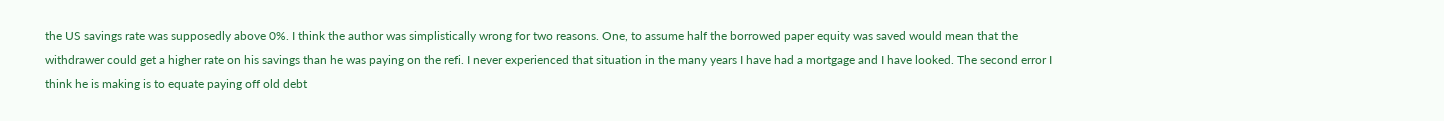the US savings rate was supposedly above 0%. I think the author was simplistically wrong for two reasons. One, to assume half the borrowed paper equity was saved would mean that the withdrawer could get a higher rate on his savings than he was paying on the refi. I never experienced that situation in the many years I have had a mortgage and I have looked. The second error I think he is making is to equate paying off old debt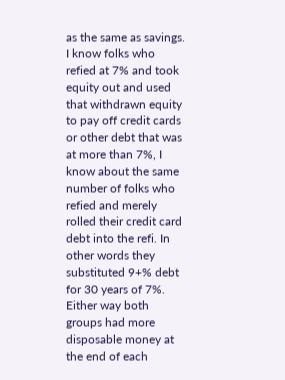as the same as savings. I know folks who refied at 7% and took equity out and used that withdrawn equity to pay off credit cards or other debt that was at more than 7%, I know about the same number of folks who refied and merely rolled their credit card debt into the refi. In other words they substituted 9+% debt for 30 years of 7%. Either way both groups had more disposable money at the end of each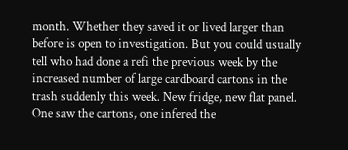month. Whether they saved it or lived larger than before is open to investigation. But you could usually tell who had done a refi the previous week by the increased number of large cardboard cartons in the trash suddenly this week. New fridge, new flat panel. One saw the cartons, one infered the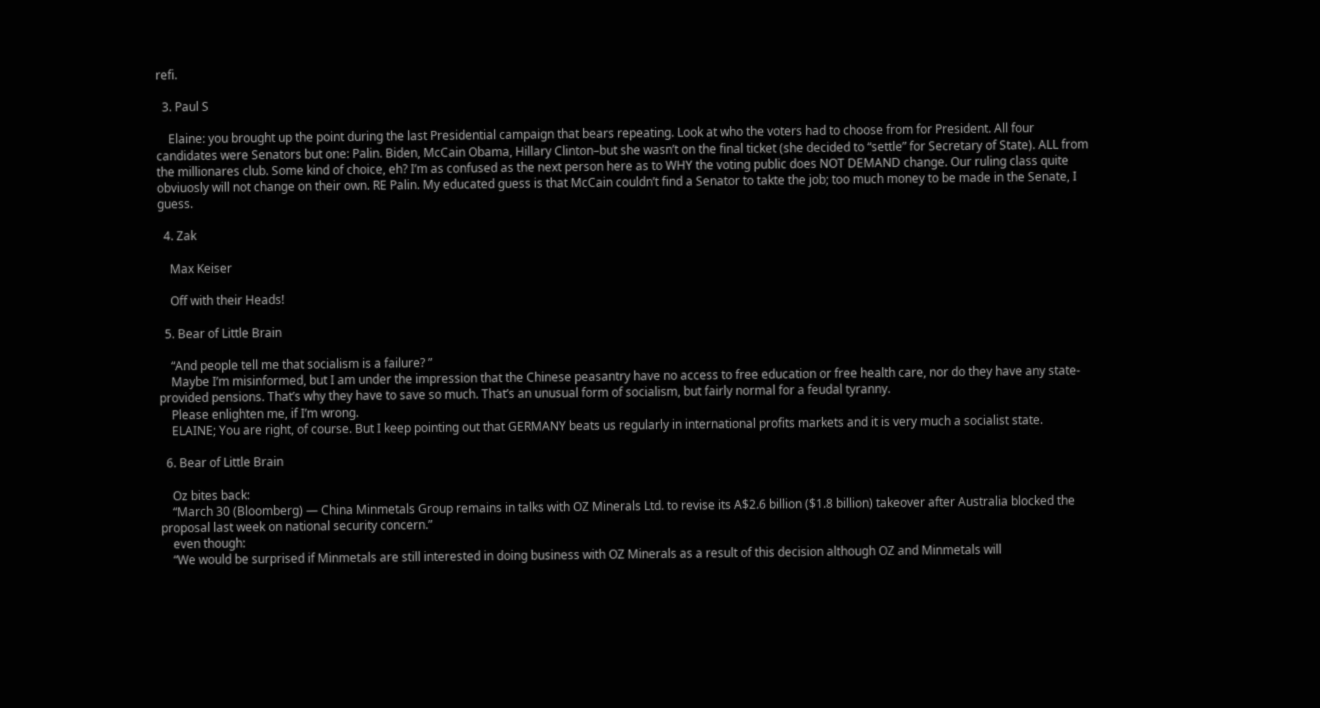refi.

  3. Paul S

    Elaine: you brought up the point during the last Presidential campaign that bears repeating. Look at who the voters had to choose from for President. All four candidates were Senators but one: Palin. Biden, McCain Obama, Hillary Clinton–but she wasn’t on the final ticket (she decided to “settle” for Secretary of State). ALL from the millionares club. Some kind of choice, eh? I’m as confused as the next person here as to WHY the voting public does NOT DEMAND change. Our ruling class quite obviuosly will not change on their own. RE Palin. My educated guess is that McCain couldn’t find a Senator to takte the job; too much money to be made in the Senate, I guess.

  4. Zak

    Max Keiser

    Off with their Heads!

  5. Bear of Little Brain

    “And people tell me that socialism is a failure? ”
    Maybe I’m misinformed, but I am under the impression that the Chinese peasantry have no access to free education or free health care, nor do they have any state-provided pensions. That’s why they have to save so much. That’s an unusual form of socialism, but fairly normal for a feudal tyranny.
    Please enlighten me, if I’m wrong.
    ELAINE; You are right, of course. But I keep pointing out that GERMANY beats us regularly in international profits markets and it is very much a socialist state.

  6. Bear of Little Brain

    Oz bites back:
    “March 30 (Bloomberg) — China Minmetals Group remains in talks with OZ Minerals Ltd. to revise its A$2.6 billion ($1.8 billion) takeover after Australia blocked the proposal last week on national security concern.”
    even though:
    “We would be surprised if Minmetals are still interested in doing business with OZ Minerals as a result of this decision although OZ and Minmetals will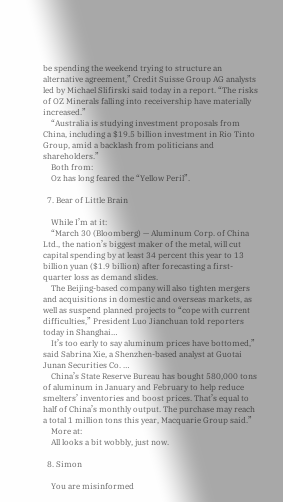be spending the weekend trying to structure an alternative agreement,” Credit Suisse Group AG analysts led by Michael Slifirski said today in a report. “The risks of OZ Minerals falling into receivership have materially increased.”
    “Australia is studying investment proposals from China, including a $19.5 billion investment in Rio Tinto Group, amid a backlash from politicians and shareholders.”
    Both from:
    Oz has long feared the “Yellow Peril”.

  7. Bear of Little Brain

    While I’m at it:
    “March 30 (Bloomberg) — Aluminum Corp. of China Ltd., the nation’s biggest maker of the metal, will cut capital spending by at least 34 percent this year to 13 billion yuan ($1.9 billion) after forecasting a first-quarter loss as demand slides.
    The Beijing-based company will also tighten mergers and acquisitions in domestic and overseas markets, as well as suspend planned projects to “cope with current difficulties,” President Luo Jianchuan told reporters today in Shanghai…
    It’s too early to say aluminum prices have bottomed,” said Sabrina Xie, a Shenzhen-based analyst at Guotai Junan Securities Co. …
    China’s State Reserve Bureau has bought 580,000 tons of aluminum in January and February to help reduce smelters’ inventories and boost prices. That’s equal to half of China’s monthly output. The purchase may reach a total 1 million tons this year, Macquarie Group said.”
    More at:
    All looks a bit wobbly, just now.

  8. Simon

    You are misinformed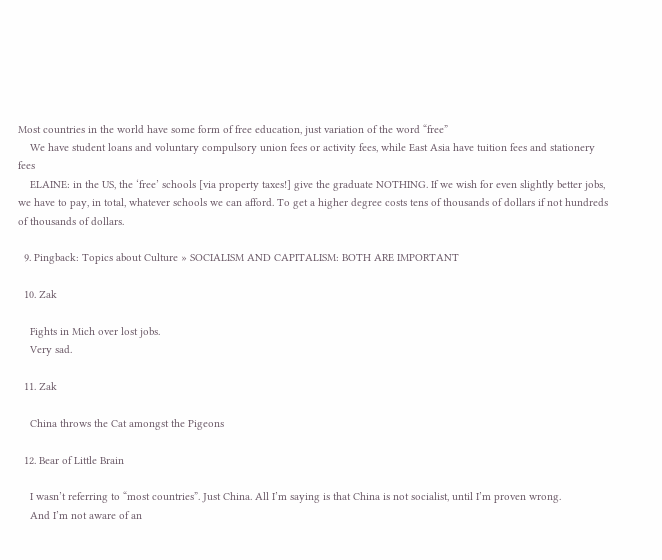Most countries in the world have some form of free education, just variation of the word “free”
    We have student loans and voluntary compulsory union fees or activity fees, while East Asia have tuition fees and stationery fees
    ELAINE: in the US, the ‘free’ schools [via property taxes!] give the graduate NOTHING. If we wish for even slightly better jobs, we have to pay, in total, whatever schools we can afford. To get a higher degree costs tens of thousands of dollars if not hundreds of thousands of dollars.

  9. Pingback: Topics about Culture » SOCIALISM AND CAPITALISM: BOTH ARE IMPORTANT

  10. Zak

    Fights in Mich over lost jobs.
    Very sad.

  11. Zak

    China throws the Cat amongst the Pigeons

  12. Bear of Little Brain

    I wasn’t referring to “most countries”. Just China. All I’m saying is that China is not socialist, until I’m proven wrong.
    And I’m not aware of an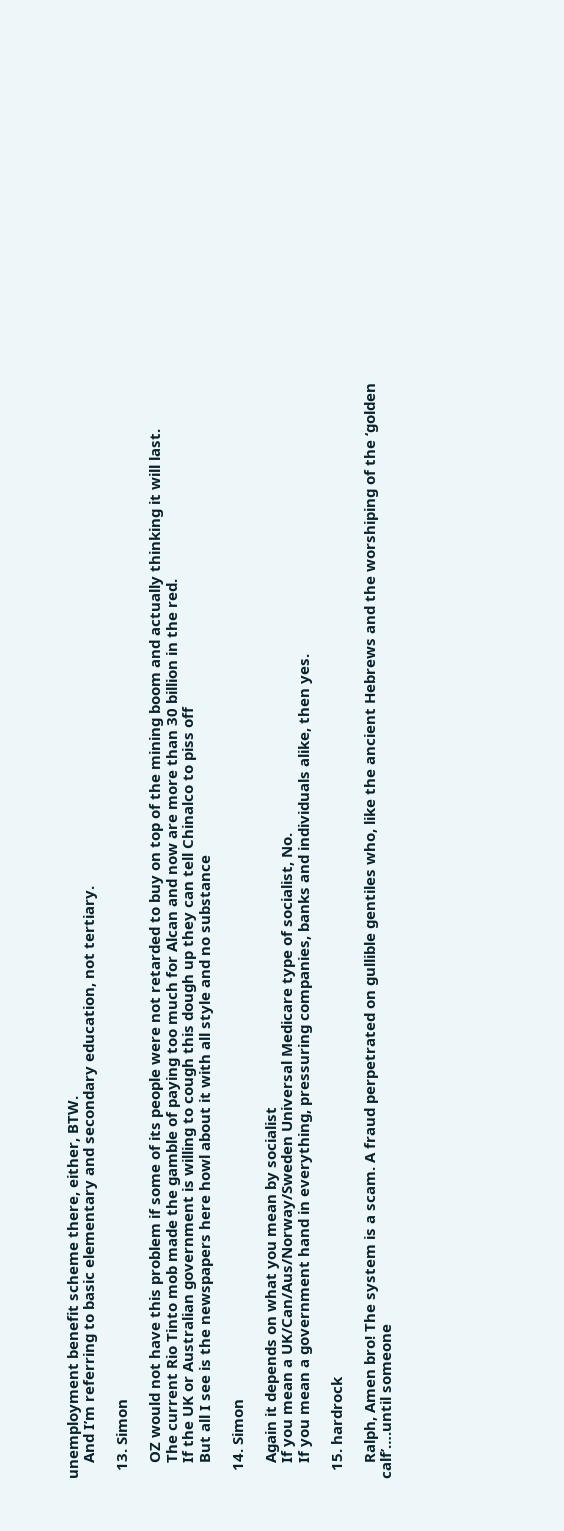unemployment benefit scheme there, either, BTW.
    And I’m referring to basic elementary and secondary education, not tertiary.

  13. Simon

    OZ would not have this problem if some of its people were not retarded to buy on top of the mining boom and actually thinking it will last.
    The current Rio Tinto mob made the gamble of paying too much for Alcan and now are more than 30 billion in the red.
    If the UK or Australian government is willing to cough this dough up they can tell Chinalco to piss off
    But all I see is the newspapers here howl about it with all style and no substance

  14. Simon

    Again it depends on what you mean by socialist
    If you mean a UK/Can/Aus/Norway/Sweden Universal Medicare type of socialist, No.
    If you mean a government hand in everything, pressuring companies, banks and individuals alike, then yes.

  15. hardrock

    Ralph, Amen bro! The system is a scam. A fraud perpetrated on gullible gentiles who, like the ancient Hebrews and the worshiping of the ‘golden calf’….until someone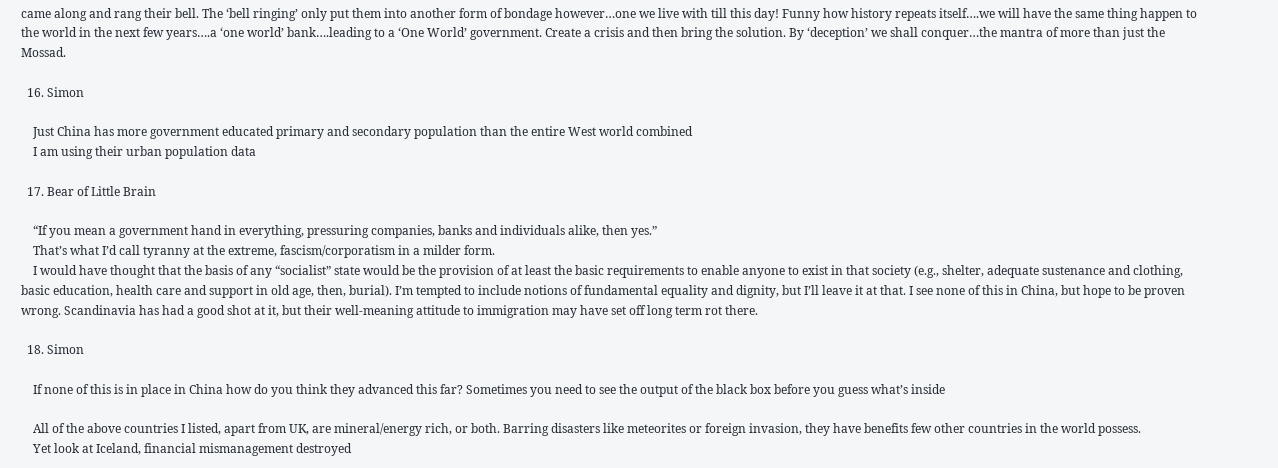came along and rang their bell. The ‘bell ringing’ only put them into another form of bondage however…one we live with till this day! Funny how history repeats itself….we will have the same thing happen to the world in the next few years….a ‘one world’ bank….leading to a ‘One World’ government. Create a crisis and then bring the solution. By ‘deception’ we shall conquer…the mantra of more than just the Mossad.

  16. Simon

    Just China has more government educated primary and secondary population than the entire West world combined
    I am using their urban population data

  17. Bear of Little Brain

    “If you mean a government hand in everything, pressuring companies, banks and individuals alike, then yes.”
    That’s what I’d call tyranny at the extreme, fascism/corporatism in a milder form.
    I would have thought that the basis of any “socialist” state would be the provision of at least the basic requirements to enable anyone to exist in that society (e.g., shelter, adequate sustenance and clothing, basic education, health care and support in old age, then, burial). I’m tempted to include notions of fundamental equality and dignity, but I’ll leave it at that. I see none of this in China, but hope to be proven wrong. Scandinavia has had a good shot at it, but their well-meaning attitude to immigration may have set off long term rot there.

  18. Simon

    If none of this is in place in China how do you think they advanced this far? Sometimes you need to see the output of the black box before you guess what’s inside

    All of the above countries I listed, apart from UK, are mineral/energy rich, or both. Barring disasters like meteorites or foreign invasion, they have benefits few other countries in the world possess.
    Yet look at Iceland, financial mismanagement destroyed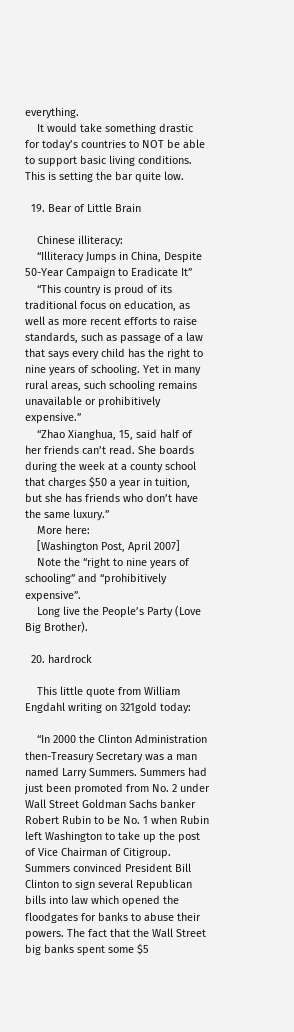everything.
    It would take something drastic for today’s countries to NOT be able to support basic living conditions. This is setting the bar quite low.

  19. Bear of Little Brain

    Chinese illiteracy:
    “Illiteracy Jumps in China, Despite 50-Year Campaign to Eradicate It”
    “This country is proud of its traditional focus on education, as well as more recent efforts to raise standards, such as passage of a law that says every child has the right to nine years of schooling. Yet in many rural areas, such schooling remains unavailable or prohibitively expensive.”
    “Zhao Xianghua, 15, said half of her friends can’t read. She boards during the week at a county school that charges $50 a year in tuition, but she has friends who don’t have the same luxury.”
    More here:
    [Washington Post, April 2007]
    Note the “right to nine years of schooling” and “prohibitively expensive”.
    Long live the People’s Party (Love Big Brother).

  20. hardrock

    This little quote from William Engdahl writing on 321gold today:

    “In 2000 the Clinton Administration then-Treasury Secretary was a man named Larry Summers. Summers had just been promoted from No. 2 under Wall Street Goldman Sachs banker Robert Rubin to be No. 1 when Rubin left Washington to take up the post of Vice Chairman of Citigroup. Summers convinced President Bill Clinton to sign several Republican bills into law which opened the floodgates for banks to abuse their powers. The fact that the Wall Street big banks spent some $5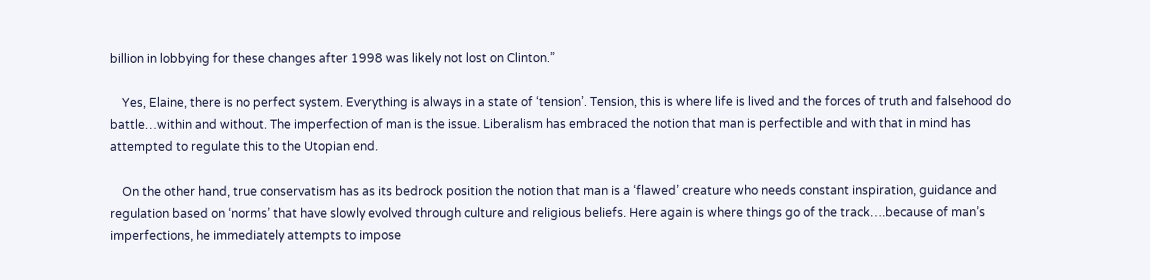billion in lobbying for these changes after 1998 was likely not lost on Clinton.”

    Yes, Elaine, there is no perfect system. Everything is always in a state of ‘tension’. Tension, this is where life is lived and the forces of truth and falsehood do battle…within and without. The imperfection of man is the issue. Liberalism has embraced the notion that man is perfectible and with that in mind has attempted to regulate this to the Utopian end.

    On the other hand, true conservatism has as its bedrock position the notion that man is a ‘flawed’ creature who needs constant inspiration, guidance and regulation based on ‘norms’ that have slowly evolved through culture and religious beliefs. Here again is where things go of the track….because of man’s imperfections, he immediately attempts to impose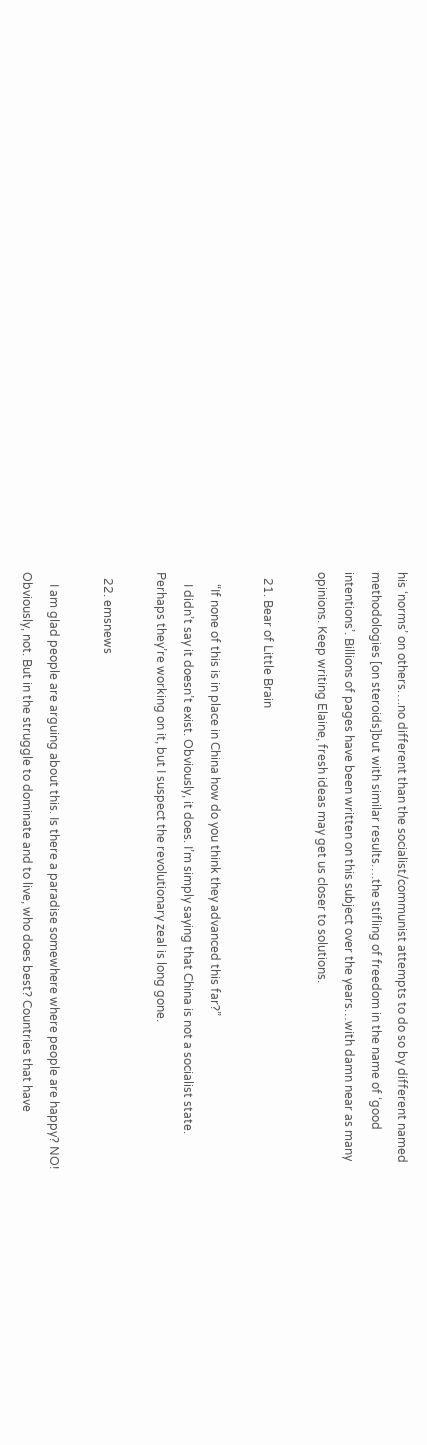his ‘norms’ on others….no different than the socialist/communist attempts to do so by different named methodologies [on steroids]but with similar results….the stifling of freedom in the name of ‘good intentions’. Billions of pages have been written on this subject over the years…with damn near as many opinions. Keep writing Elaine, fresh ideas may get us closer to solutions.

  21. Bear of Little Brain

    “If none of this is in place in China how do you think they advanced this far?”
    I didn’t say it doesn’t exist. Obviously, it does. I’m simply saying that China is not a socialist state. Perhaps they’re working on it, but I suspect the revolutionary zeal is long gone.

  22. emsnews

    I am glad people are arguing about this. Is there a paradise somewhere where people are happy? NO! Obviously, not. But in the struggle to dominate and to live, who does best? Countries that have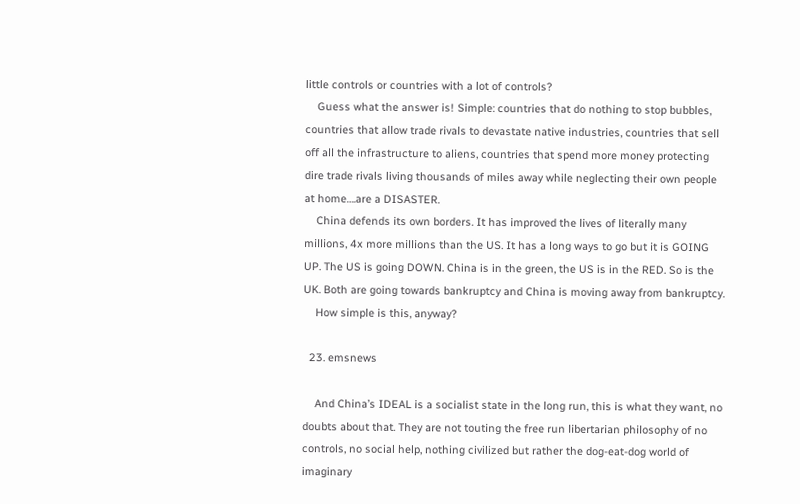little controls or countries with a lot of controls?
    Guess what the answer is! Simple: countries that do nothing to stop bubbles, countries that allow trade rivals to devastate native industries, countries that sell off all the infrastructure to aliens, countries that spend more money protecting dire trade rivals living thousands of miles away while neglecting their own people at home….are a DISASTER.
    China defends its own borders. It has improved the lives of literally many millions, 4x more millions than the US. It has a long ways to go but it is GOING UP. The US is going DOWN. China is in the green, the US is in the RED. So is the UK. Both are going towards bankruptcy and China is moving away from bankruptcy.
    How simple is this, anyway?

  23. emsnews

    And China’s IDEAL is a socialist state in the long run, this is what they want, no doubts about that. They are not touting the free run libertarian philosophy of no controls, no social help, nothing civilized but rather the dog-eat-dog world of imaginary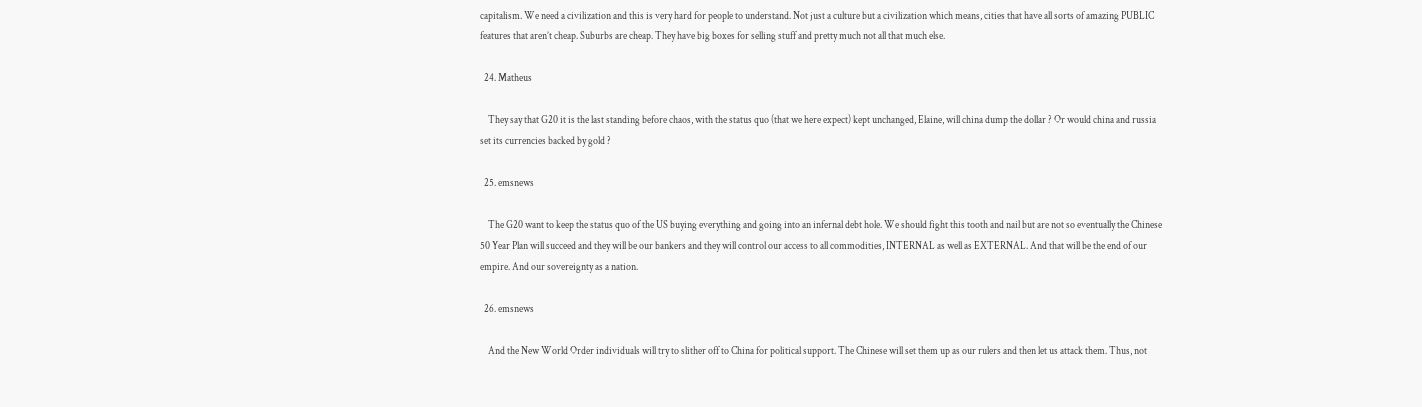capitalism. We need a civilization and this is very hard for people to understand. Not just a culture but a civilization which means, cities that have all sorts of amazing PUBLIC features that aren’t cheap. Suburbs are cheap. They have big boxes for selling stuff and pretty much not all that much else.

  24. Matheus

    They say that G20 it is the last standing before chaos, with the status quo (that we here expect) kept unchanged, Elaine, will china dump the dollar ? Or would china and russia set its currencies backed by gold ?

  25. emsnews

    The G20 want to keep the status quo of the US buying everything and going into an infernal debt hole. We should fight this tooth and nail but are not so eventually the Chinese 50 Year Plan will succeed and they will be our bankers and they will control our access to all commodities, INTERNAL as well as EXTERNAL. And that will be the end of our empire. And our sovereignty as a nation.

  26. emsnews

    And the New World Order individuals will try to slither off to China for political support. The Chinese will set them up as our rulers and then let us attack them. Thus, not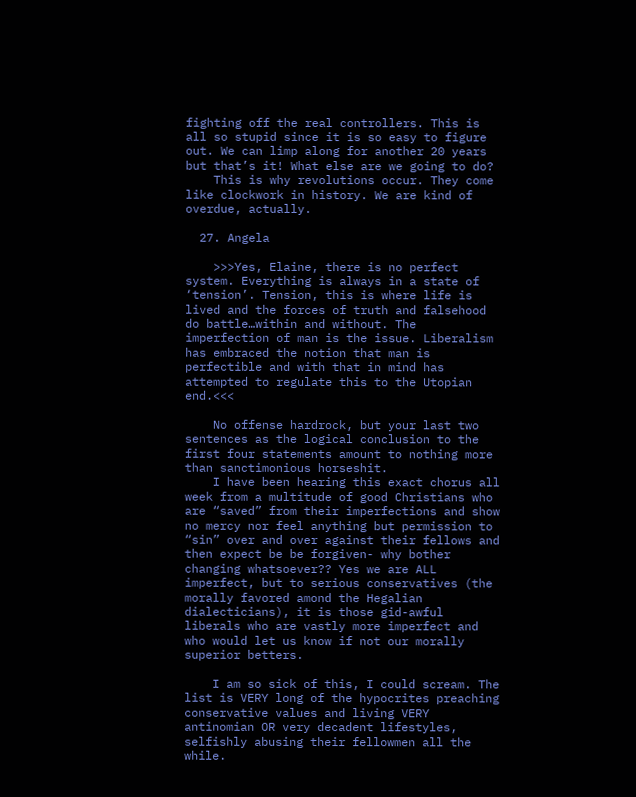fighting off the real controllers. This is all so stupid since it is so easy to figure out. We can limp along for another 20 years but that’s it! What else are we going to do?
    This is why revolutions occur. They come like clockwork in history. We are kind of overdue, actually.

  27. Angela

    >>>Yes, Elaine, there is no perfect system. Everything is always in a state of ‘tension’. Tension, this is where life is lived and the forces of truth and falsehood do battle…within and without. The imperfection of man is the issue. Liberalism has embraced the notion that man is perfectible and with that in mind has attempted to regulate this to the Utopian end.<<<

    No offense hardrock, but your last two sentences as the logical conclusion to the first four statements amount to nothing more than sanctimonious horseshit.
    I have been hearing this exact chorus all week from a multitude of good Christians who are “saved” from their imperfections and show no mercy nor feel anything but permission to “sin” over and over against their fellows and then expect be be forgiven- why bother changing whatsoever?? Yes we are ALL imperfect, but to serious conservatives (the morally favored amond the Hegalian dialecticians), it is those gid-awful liberals who are vastly more imperfect and who would let us know if not our morally superior betters.

    I am so sick of this, I could scream. The list is VERY long of the hypocrites preaching conservative values and living VERY antinomian OR very decadent lifestyles, selfishly abusing their fellowmen all the while.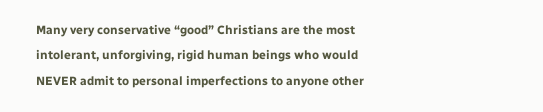Many very conservative “good” Christians are the most intolerant, unforgiving, rigid human beings who would NEVER admit to personal imperfections to anyone other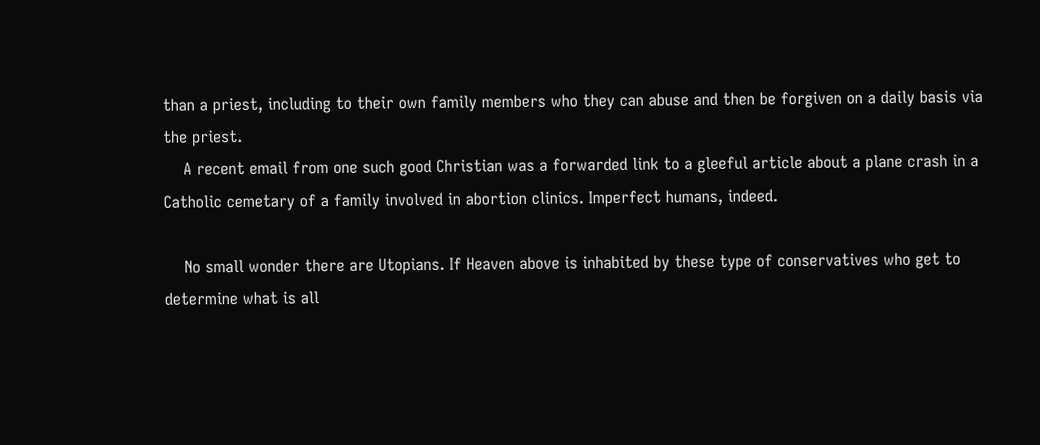than a priest, including to their own family members who they can abuse and then be forgiven on a daily basis via the priest.
    A recent email from one such good Christian was a forwarded link to a gleeful article about a plane crash in a Catholic cemetary of a family involved in abortion clinics. Imperfect humans, indeed.

    No small wonder there are Utopians. If Heaven above is inhabited by these type of conservatives who get to determine what is all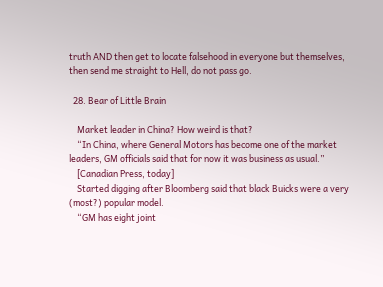truth AND then get to locate falsehood in everyone but themselves, then send me straight to Hell, do not pass go.

  28. Bear of Little Brain

    Market leader in China? How weird is that?
    “In China, where General Motors has become one of the market leaders, GM officials said that for now it was business as usual.”
    [Canadian Press, today]
    Started digging after Bloomberg said that black Buicks were a very (most?) popular model.
    “GM has eight joint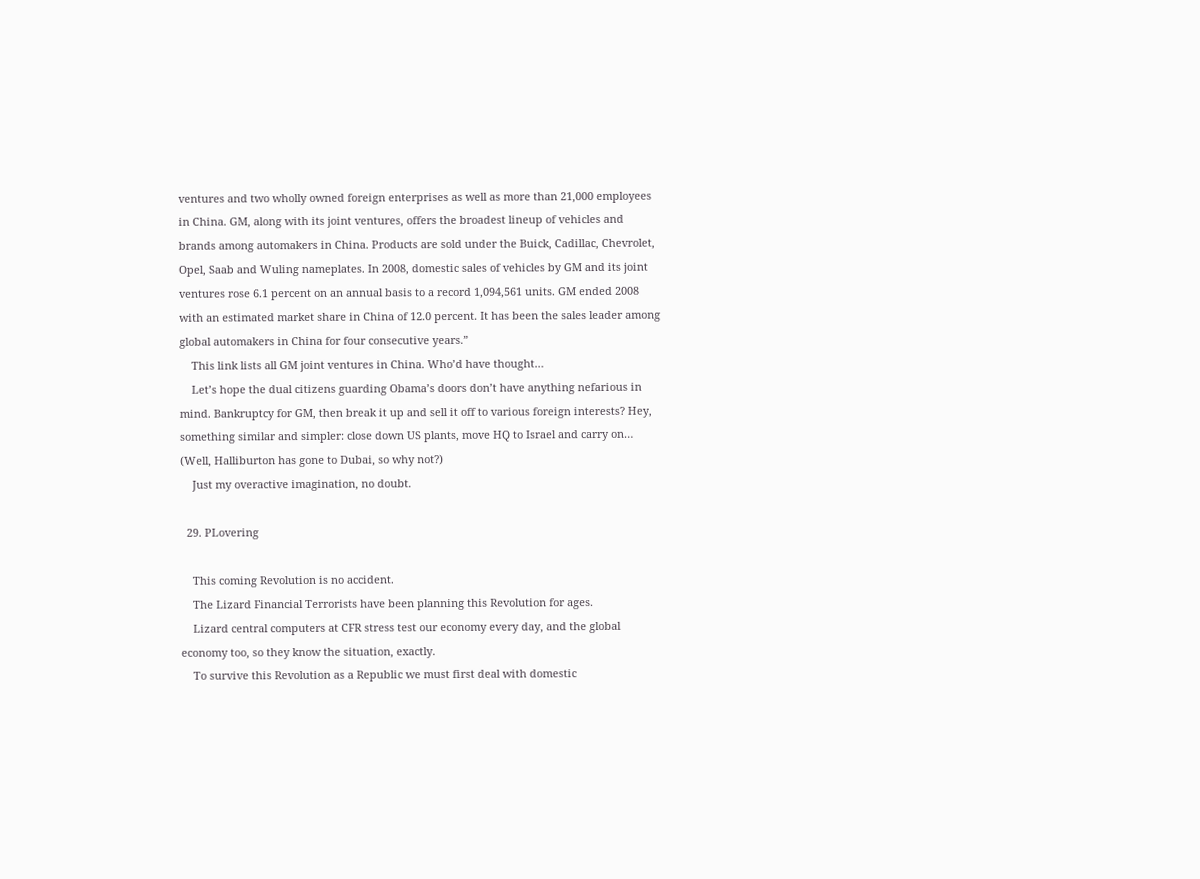ventures and two wholly owned foreign enterprises as well as more than 21,000 employees in China. GM, along with its joint ventures, offers the broadest lineup of vehicles and brands among automakers in China. Products are sold under the Buick, Cadillac, Chevrolet, Opel, Saab and Wuling nameplates. In 2008, domestic sales of vehicles by GM and its joint ventures rose 6.1 percent on an annual basis to a record 1,094,561 units. GM ended 2008 with an estimated market share in China of 12.0 percent. It has been the sales leader among global automakers in China for four consecutive years.”
    This link lists all GM joint ventures in China. Who’d have thought…
    Let’s hope the dual citizens guarding Obama’s doors don’t have anything nefarious in mind. Bankruptcy for GM, then break it up and sell it off to various foreign interests? Hey, something similar and simpler: close down US plants, move HQ to Israel and carry on… (Well, Halliburton has gone to Dubai, so why not?)
    Just my overactive imagination, no doubt.

  29. PLovering

    This coming Revolution is no accident.
    The Lizard Financial Terrorists have been planning this Revolution for ages.
    Lizard central computers at CFR stress test our economy every day, and the global economy too, so they know the situation, exactly.
    To survive this Revolution as a Republic we must first deal with domestic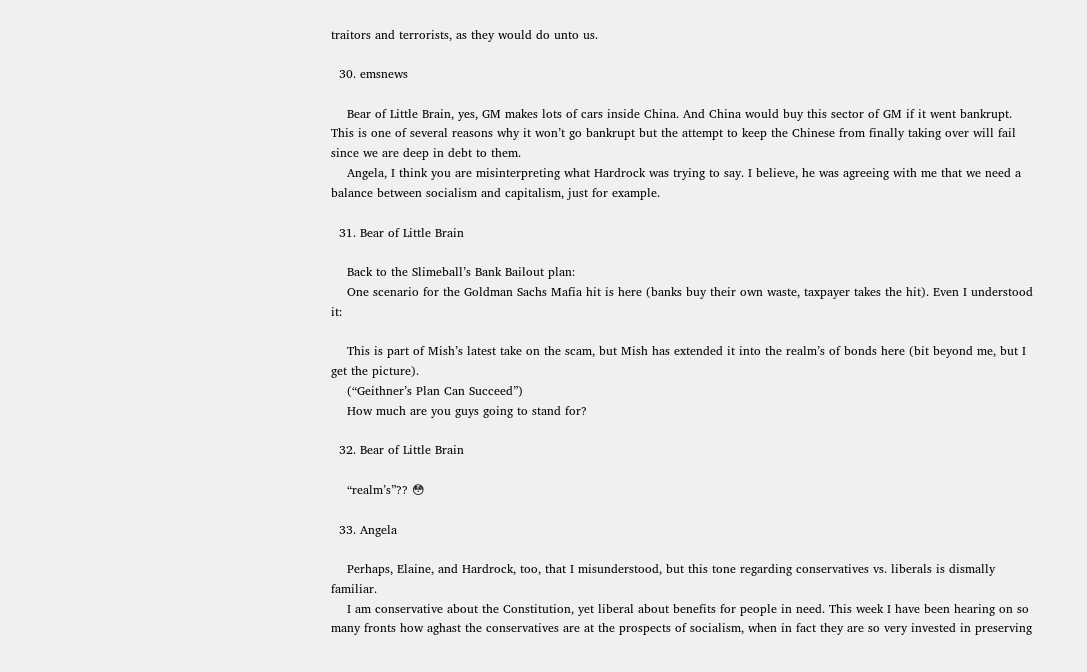traitors and terrorists, as they would do unto us.

  30. emsnews

    Bear of Little Brain, yes, GM makes lots of cars inside China. And China would buy this sector of GM if it went bankrupt. This is one of several reasons why it won’t go bankrupt but the attempt to keep the Chinese from finally taking over will fail since we are deep in debt to them.
    Angela, I think you are misinterpreting what Hardrock was trying to say. I believe, he was agreeing with me that we need a balance between socialism and capitalism, just for example.

  31. Bear of Little Brain

    Back to the Slimeball’s Bank Bailout plan:
    One scenario for the Goldman Sachs Mafia hit is here (banks buy their own waste, taxpayer takes the hit). Even I understood it:

    This is part of Mish’s latest take on the scam, but Mish has extended it into the realm’s of bonds here (bit beyond me, but I get the picture).
    (“Geithner’s Plan Can Succeed”)
    How much are you guys going to stand for?

  32. Bear of Little Brain

    “realm’s”?? 😳

  33. Angela

    Perhaps, Elaine, and Hardrock, too, that I misunderstood, but this tone regarding conservatives vs. liberals is dismally familiar.
    I am conservative about the Constitution, yet liberal about benefits for people in need. This week I have been hearing on so many fronts how aghast the conservatives are at the prospects of socialism, when in fact they are so very invested in preserving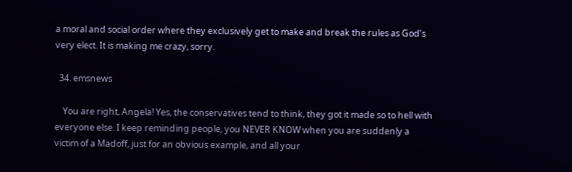a moral and social order where they exclusively get to make and break the rules as God’s very elect. It is making me crazy, sorry.

  34. emsnews

    You are right, Angela! Yes, the conservatives tend to think, they got it made so to hell with everyone else. I keep reminding people, you NEVER KNOW when you are suddenly a victim of a Madoff, just for an obvious example, and all your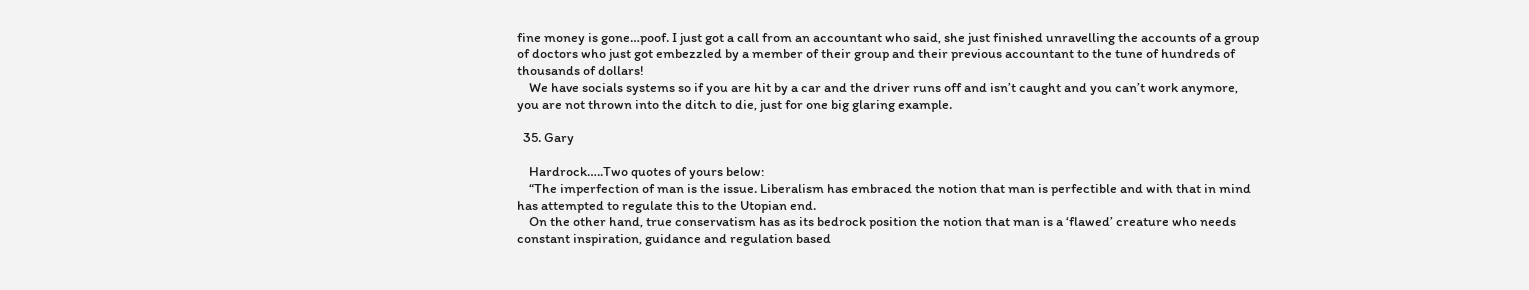fine money is gone…poof. I just got a call from an accountant who said, she just finished unravelling the accounts of a group of doctors who just got embezzled by a member of their group and their previous accountant to the tune of hundreds of thousands of dollars!
    We have socials systems so if you are hit by a car and the driver runs off and isn’t caught and you can’t work anymore, you are not thrown into the ditch to die, just for one big glaring example.

  35. Gary

    Hardrock…..Two quotes of yours below:
    “The imperfection of man is the issue. Liberalism has embraced the notion that man is perfectible and with that in mind has attempted to regulate this to the Utopian end.
    On the other hand, true conservatism has as its bedrock position the notion that man is a ‘flawed’ creature who needs constant inspiration, guidance and regulation based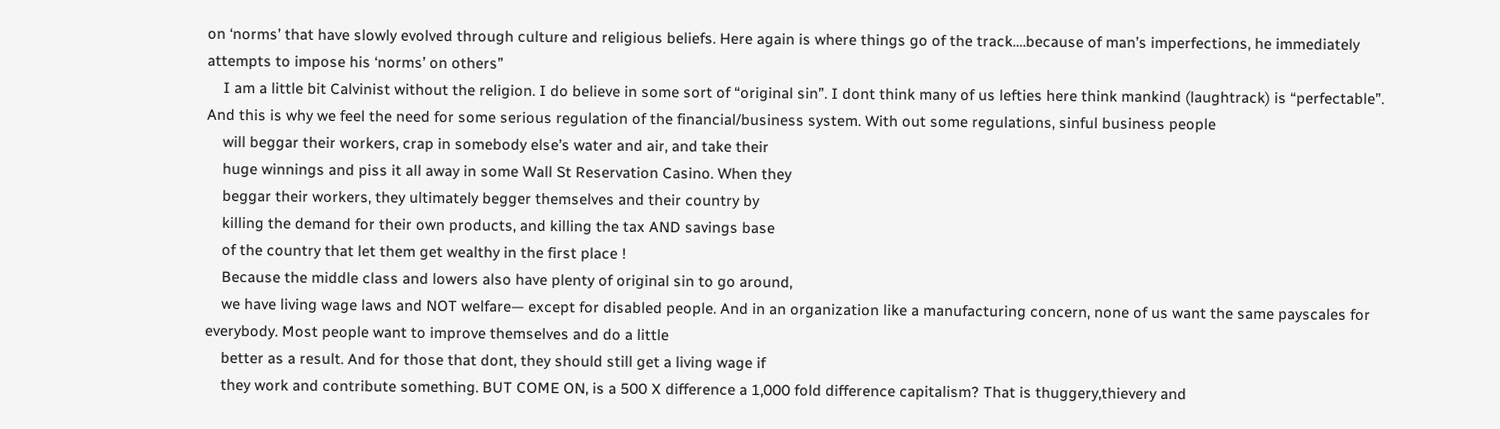on ‘norms’ that have slowly evolved through culture and religious beliefs. Here again is where things go of the track….because of man’s imperfections, he immediately attempts to impose his ‘norms’ on others”
    I am a little bit Calvinist without the religion. I do believe in some sort of “original sin”. I dont think many of us lefties here think mankind (laughtrack) is “perfectable”. And this is why we feel the need for some serious regulation of the financial/business system. With out some regulations, sinful business people
    will beggar their workers, crap in somebody else’s water and air, and take their
    huge winnings and piss it all away in some Wall St Reservation Casino. When they
    beggar their workers, they ultimately begger themselves and their country by
    killing the demand for their own products, and killing the tax AND savings base
    of the country that let them get wealthy in the first place !
    Because the middle class and lowers also have plenty of original sin to go around,
    we have living wage laws and NOT welfare— except for disabled people. And in an organization like a manufacturing concern, none of us want the same payscales for everybody. Most people want to improve themselves and do a little
    better as a result. And for those that dont, they should still get a living wage if
    they work and contribute something. BUT COME ON, is a 500 X difference a 1,000 fold difference capitalism? That is thuggery,thievery and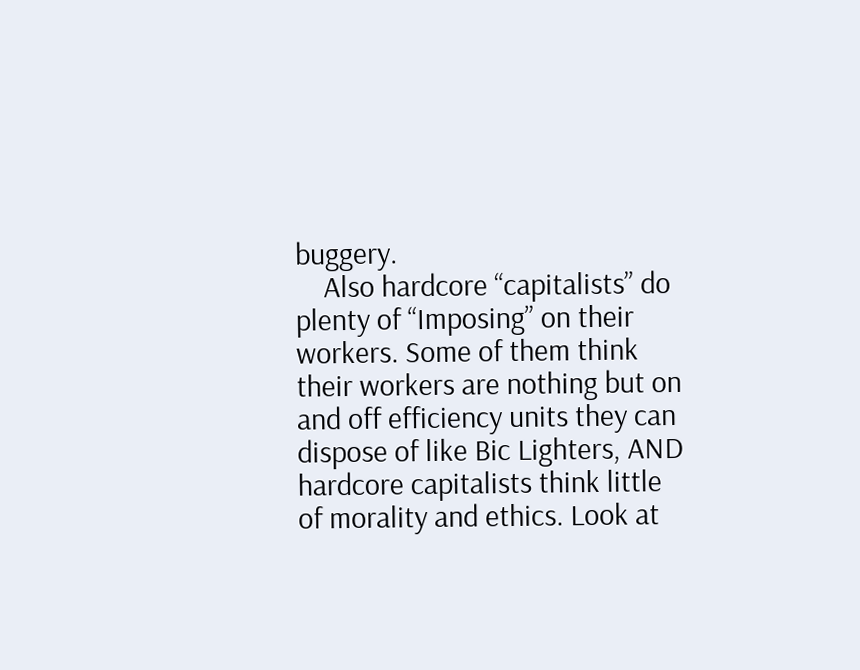buggery.
    Also hardcore “capitalists” do plenty of “Imposing” on their workers. Some of them think their workers are nothing but on and off efficiency units they can dispose of like Bic Lighters, AND hardcore capitalists think little of morality and ethics. Look at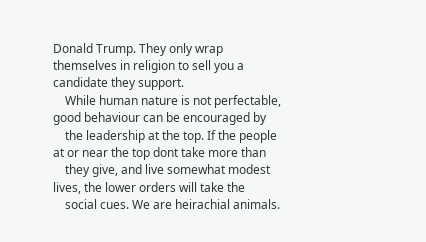Donald Trump. They only wrap themselves in religion to sell you a candidate they support.
    While human nature is not perfectable, good behaviour can be encouraged by
    the leadership at the top. If the people at or near the top dont take more than
    they give, and live somewhat modest lives, the lower orders will take the
    social cues. We are heirachial animals.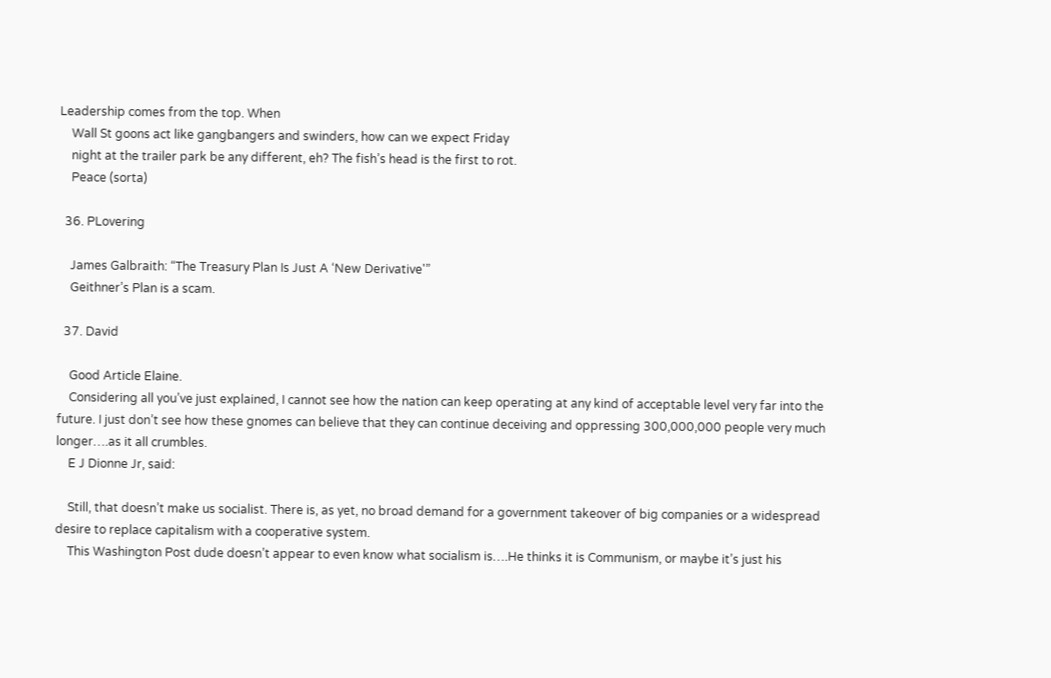Leadership comes from the top. When
    Wall St goons act like gangbangers and swinders, how can we expect Friday
    night at the trailer park be any different, eh? The fish’s head is the first to rot.
    Peace (sorta)

  36. PLovering

    James Galbraith: “The Treasury Plan Is Just A ‘New Derivative'”
    Geithner’s Plan is a scam.

  37. David

    Good Article Elaine.
    Considering all you’ve just explained, I cannot see how the nation can keep operating at any kind of acceptable level very far into the future. I just don’t see how these gnomes can believe that they can continue deceiving and oppressing 300,000,000 people very much longer….as it all crumbles.
    E J Dionne Jr, said:

    Still, that doesn’t make us socialist. There is, as yet, no broad demand for a government takeover of big companies or a widespread desire to replace capitalism with a cooperative system.
    This Washington Post dude doesn’t appear to even know what socialism is….He thinks it is Communism, or maybe it’s just his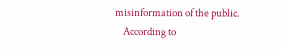misinformation of the public.
    According to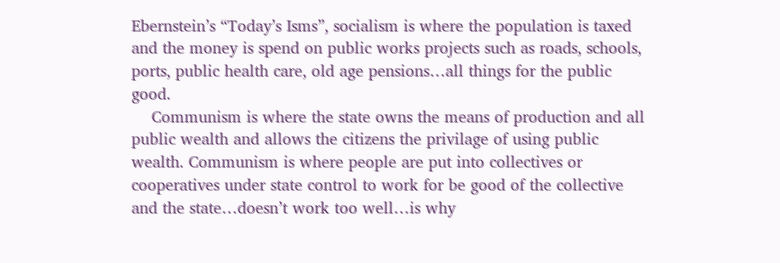Ebernstein’s “Today’s Isms”, socialism is where the population is taxed and the money is spend on public works projects such as roads, schools, ports, public health care, old age pensions…all things for the public good.
    Communism is where the state owns the means of production and all public wealth and allows the citizens the privilage of using public wealth. Communism is where people are put into collectives or cooperatives under state control to work for be good of the collective and the state…doesn’t work too well…is why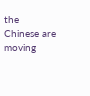the Chinese are moving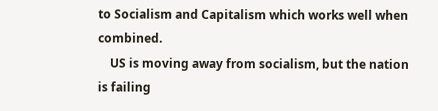to Socialism and Capitalism which works well when combined.
    US is moving away from socialism, but the nation is failing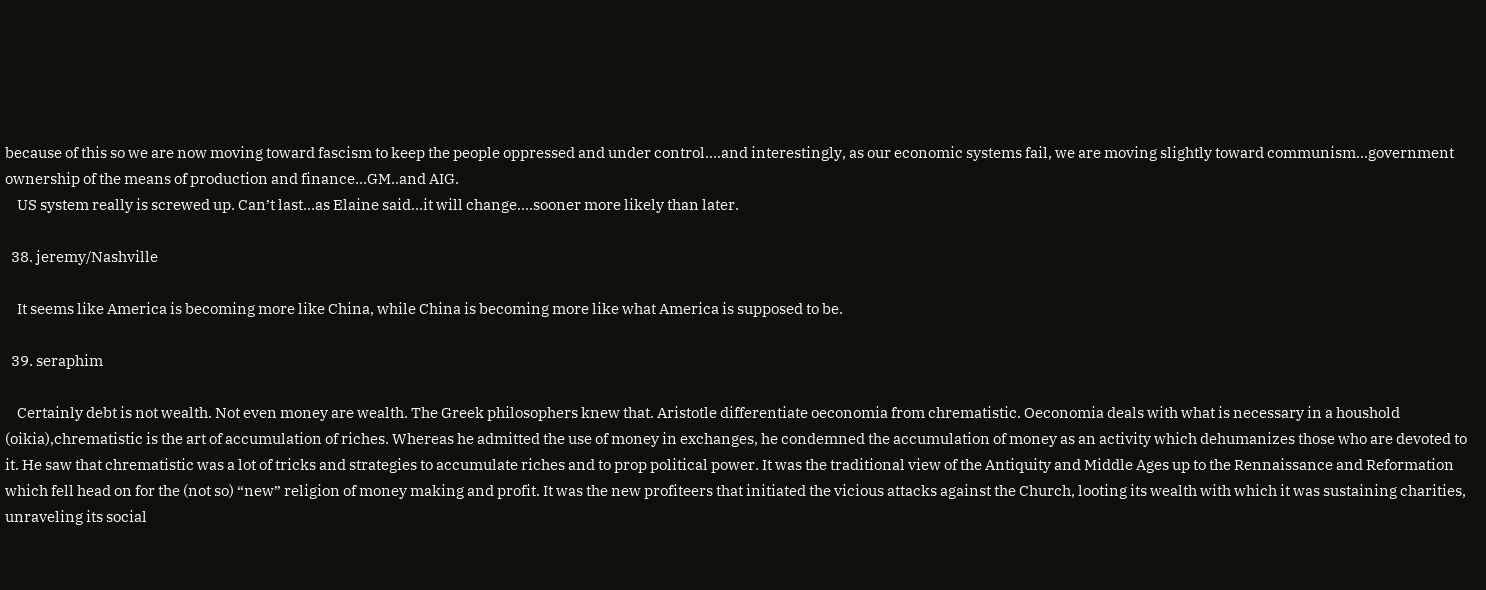because of this so we are now moving toward fascism to keep the people oppressed and under control….and interestingly, as our economic systems fail, we are moving slightly toward communism…government ownership of the means of production and finance…GM..and AIG.
    US system really is screwed up. Can’t last…as Elaine said…it will change….sooner more likely than later.

  38. jeremy/Nashville

    It seems like America is becoming more like China, while China is becoming more like what America is supposed to be.

  39. seraphim

    Certainly debt is not wealth. Not even money are wealth. The Greek philosophers knew that. Aristotle differentiate oeconomia from chrematistic. Oeconomia deals with what is necessary in a houshold (oikia),chrematistic is the art of accumulation of riches. Whereas he admitted the use of money in exchanges, he condemned the accumulation of money as an activity which dehumanizes those who are devoted to it. He saw that chrematistic was a lot of tricks and strategies to accumulate riches and to prop political power. It was the traditional view of the Antiquity and Middle Ages up to the Rennaissance and Reformation which fell head on for the (not so) “new” religion of money making and profit. It was the new profiteers that initiated the vicious attacks against the Church, looting its wealth with which it was sustaining charities, unraveling its social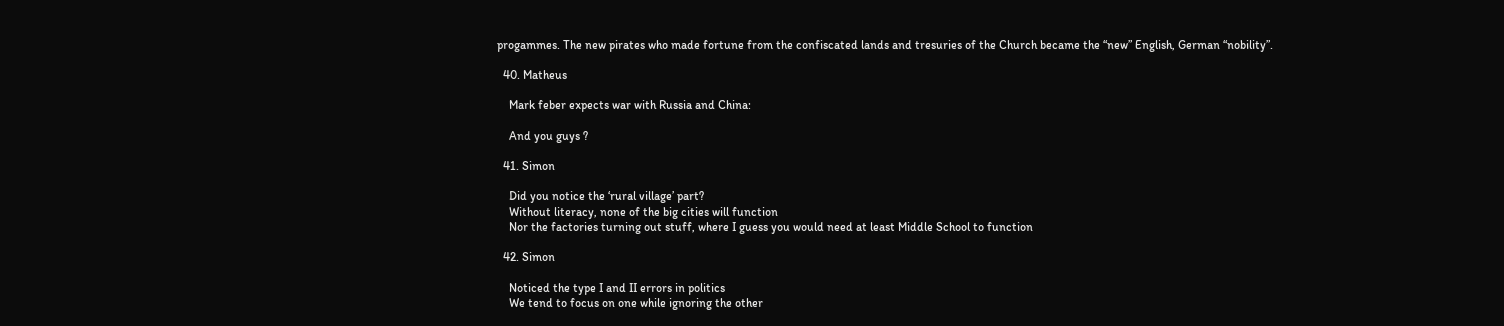progammes. The new pirates who made fortune from the confiscated lands and tresuries of the Church became the “new” English, German “nobility”.

  40. Matheus

    Mark feber expects war with Russia and China:

    And you guys ?

  41. Simon

    Did you notice the ‘rural village’ part?
    Without literacy, none of the big cities will function
    Nor the factories turning out stuff, where I guess you would need at least Middle School to function

  42. Simon

    Noticed the type I and II errors in politics
    We tend to focus on one while ignoring the other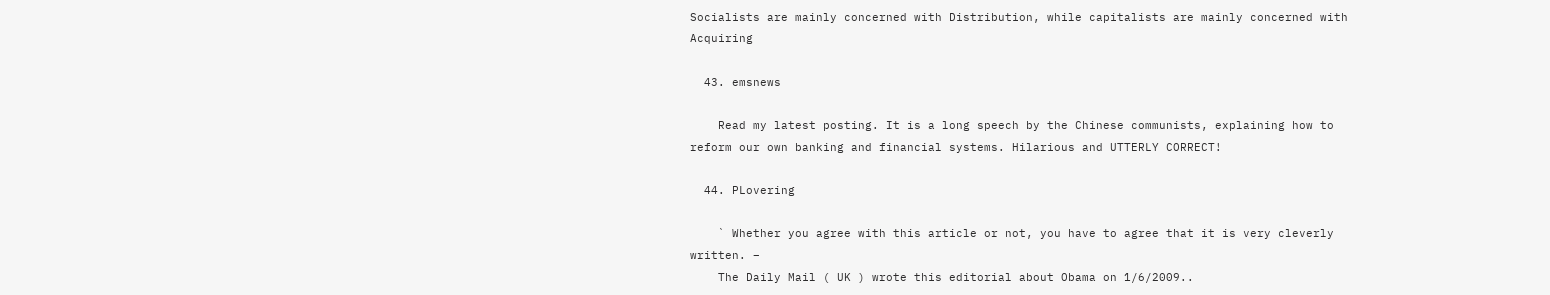Socialists are mainly concerned with Distribution, while capitalists are mainly concerned with Acquiring

  43. emsnews

    Read my latest posting. It is a long speech by the Chinese communists, explaining how to reform our own banking and financial systems. Hilarious and UTTERLY CORRECT!

  44. PLovering

    ` Whether you agree with this article or not, you have to agree that it is very cleverly written. –
    The Daily Mail ( UK ) wrote this editorial about Obama on 1/6/2009..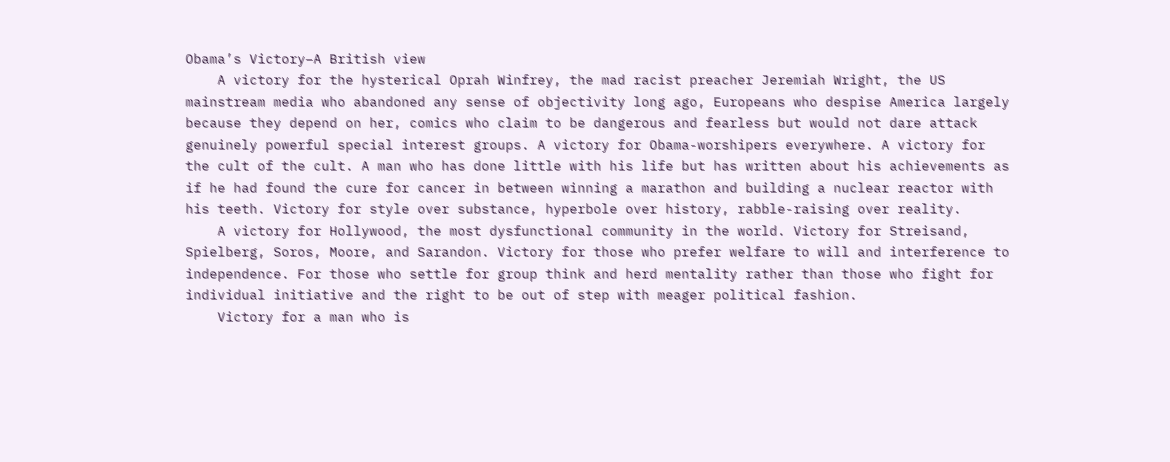Obama’s Victory–A British view
    A victory for the hysterical Oprah Winfrey, the mad racist preacher Jeremiah Wright, the US mainstream media who abandoned any sense of objectivity long ago, Europeans who despise America largely because they depend on her, comics who claim to be dangerous and fearless but would not dare attack genuinely powerful special interest groups. A victory for Obama-worshipers everywhere. A victory for the cult of the cult. A man who has done little with his life but has written about his achievements as if he had found the cure for cancer in between winning a marathon and building a nuclear reactor with his teeth. Victory for style over substance, hyperbole over history, rabble-raising over reality.
    A victory for Hollywood, the most dysfunctional community in the world. Victory for Streisand, Spielberg, Soros, Moore, and Sarandon. Victory for those who prefer welfare to will and interference to independence. For those who settle for group think and herd mentality rather than those who fight for individual initiative and the right to be out of step with meager political fashion.
    Victory for a man who is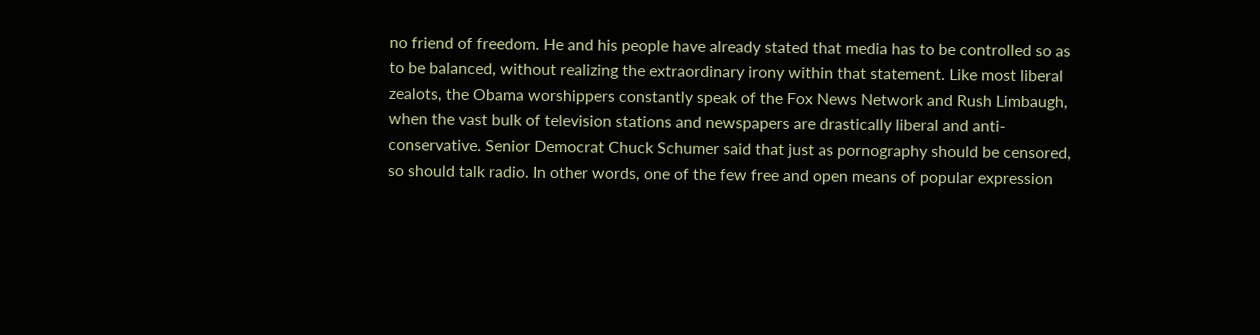no friend of freedom. He and his people have already stated that media has to be controlled so as to be balanced, without realizing the extraordinary irony within that statement. Like most liberal zealots, the Obama worshippers constantly speak of the Fox News Network and Rush Limbaugh, when the vast bulk of television stations and newspapers are drastically liberal and anti-conservative. Senior Democrat Chuck Schumer said that just as pornography should be censored, so should talk radio. In other words, one of the few free and open means of popular expression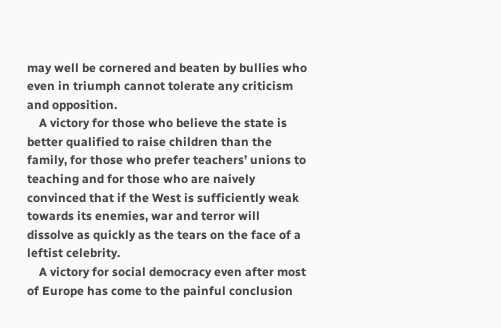may well be cornered and beaten by bullies who even in triumph cannot tolerate any criticism and opposition.
    A victory for those who believe the state is better qualified to raise children than the family, for those who prefer teachers’ unions to teaching and for those who are naively convinced that if the West is sufficiently weak towards its enemies, war and terror will dissolve as quickly as the tears on the face of a leftist celebrity.
    A victory for social democracy even after most of Europe has come to the painful conclusion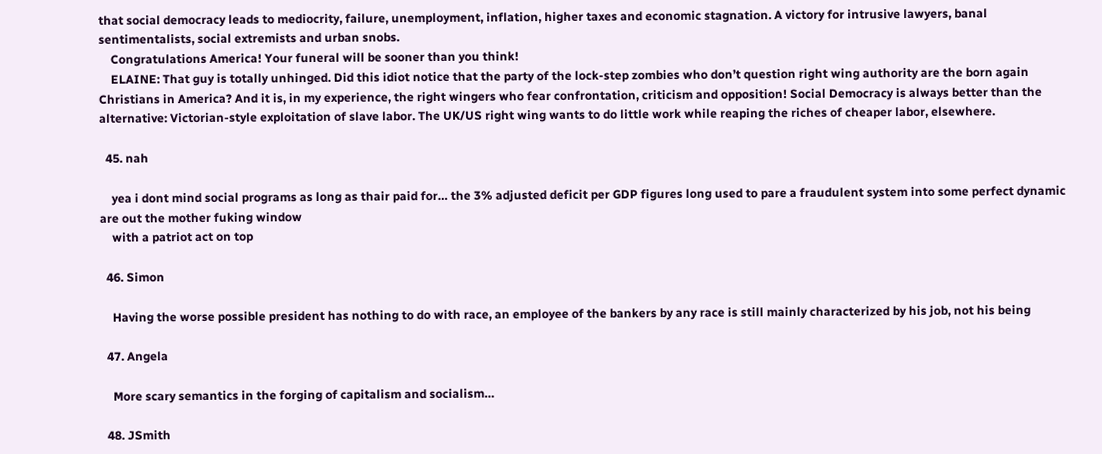that social democracy leads to mediocrity, failure, unemployment, inflation, higher taxes and economic stagnation. A victory for intrusive lawyers, banal sentimentalists, social extremists and urban snobs.
    Congratulations America! Your funeral will be sooner than you think!
    ELAINE: That guy is totally unhinged. Did this idiot notice that the party of the lock-step zombies who don’t question right wing authority are the born again Christians in America? And it is, in my experience, the right wingers who fear confrontation, criticism and opposition! Social Democracy is always better than the alternative: Victorian-style exploitation of slave labor. The UK/US right wing wants to do little work while reaping the riches of cheaper labor, elsewhere.

  45. nah

    yea i dont mind social programs as long as thair paid for… the 3% adjusted deficit per GDP figures long used to pare a fraudulent system into some perfect dynamic are out the mother fuking window
    with a patriot act on top

  46. Simon

    Having the worse possible president has nothing to do with race, an employee of the bankers by any race is still mainly characterized by his job, not his being

  47. Angela

    More scary semantics in the forging of capitalism and socialism…

  48. JSmith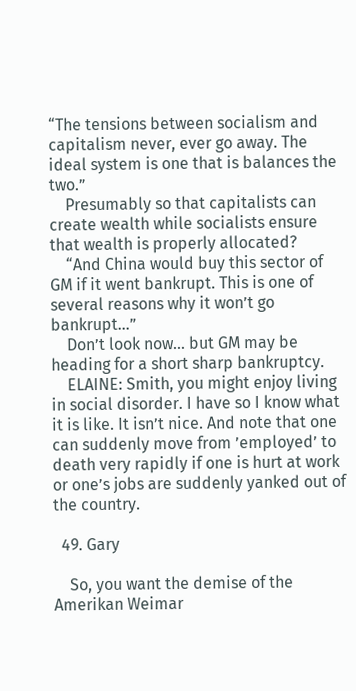“The tensions between socialism and capitalism never, ever go away. The ideal system is one that is balances the two.”
    Presumably so that capitalists can create wealth while socialists ensure that wealth is properly allocated?
    “And China would buy this sector of GM if it went bankrupt. This is one of several reasons why it won’t go bankrupt…”
    Don’t look now… but GM may be heading for a short sharp bankruptcy.
    ELAINE: Smith, you might enjoy living in social disorder. I have so I know what it is like. It isn’t nice. And note that one can suddenly move from ’employed’ to death very rapidly if one is hurt at work or one’s jobs are suddenly yanked out of the country.

  49. Gary

    So, you want the demise of the Amerikan Weimar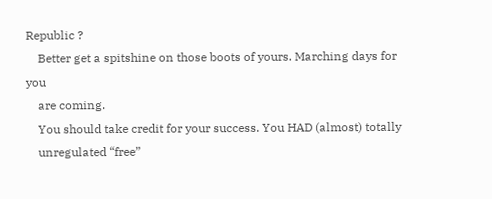Republic ?
    Better get a spitshine on those boots of yours. Marching days for you
    are coming.
    You should take credit for your success. You HAD (almost) totally
    unregulated “free”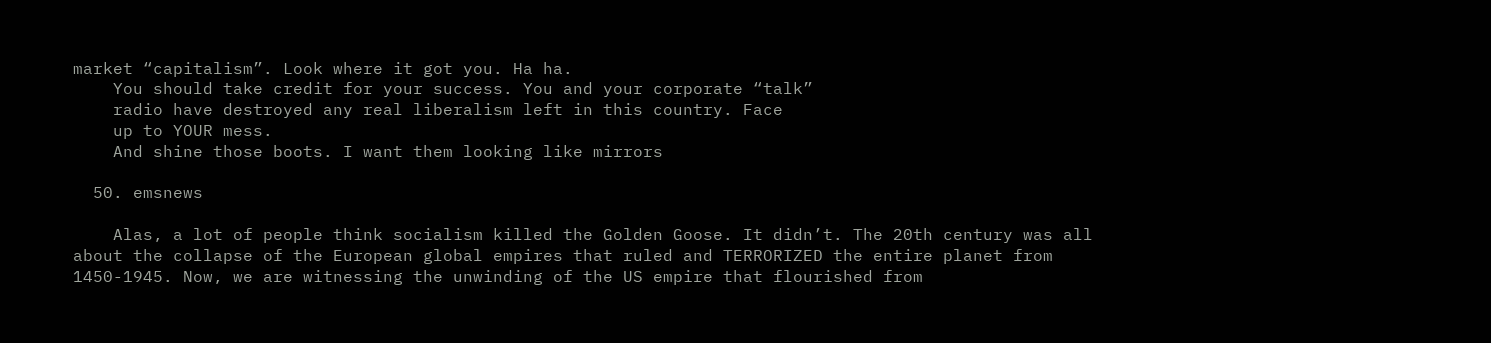market “capitalism”. Look where it got you. Ha ha.
    You should take credit for your success. You and your corporate “talk”
    radio have destroyed any real liberalism left in this country. Face
    up to YOUR mess.
    And shine those boots. I want them looking like mirrors

  50. emsnews

    Alas, a lot of people think socialism killed the Golden Goose. It didn’t. The 20th century was all about the collapse of the European global empires that ruled and TERRORIZED the entire planet from 1450-1945. Now, we are witnessing the unwinding of the US empire that flourished from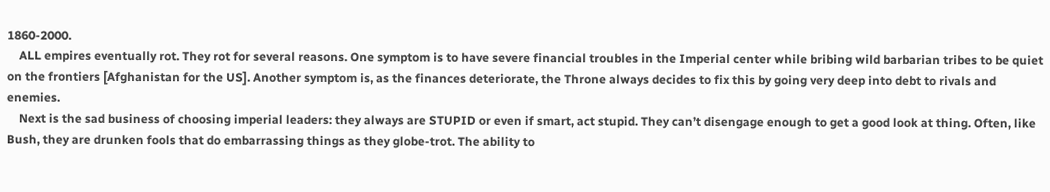1860-2000.
    ALL empires eventually rot. They rot for several reasons. One symptom is to have severe financial troubles in the Imperial center while bribing wild barbarian tribes to be quiet on the frontiers [Afghanistan for the US]. Another symptom is, as the finances deteriorate, the Throne always decides to fix this by going very deep into debt to rivals and enemies.
    Next is the sad business of choosing imperial leaders: they always are STUPID or even if smart, act stupid. They can’t disengage enough to get a good look at thing. Often, like Bush, they are drunken fools that do embarrassing things as they globe-trot. The ability to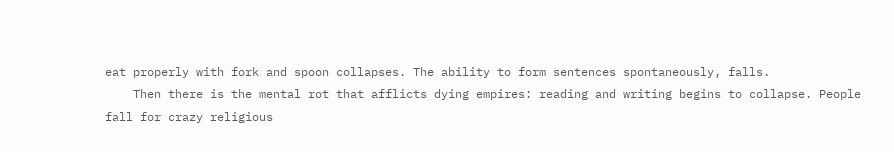eat properly with fork and spoon collapses. The ability to form sentences spontaneously, falls.
    Then there is the mental rot that afflicts dying empires: reading and writing begins to collapse. People fall for crazy religious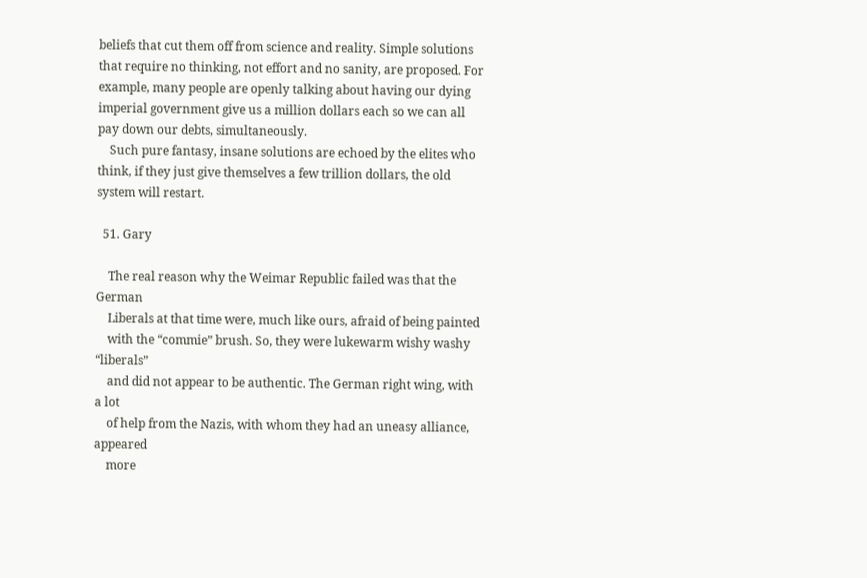beliefs that cut them off from science and reality. Simple solutions that require no thinking, not effort and no sanity, are proposed. For example, many people are openly talking about having our dying imperial government give us a million dollars each so we can all pay down our debts, simultaneously.
    Such pure fantasy, insane solutions are echoed by the elites who think, if they just give themselves a few trillion dollars, the old system will restart.

  51. Gary

    The real reason why the Weimar Republic failed was that the German
    Liberals at that time were, much like ours, afraid of being painted
    with the “commie” brush. So, they were lukewarm wishy washy “liberals”
    and did not appear to be authentic. The German right wing, with a lot
    of help from the Nazis, with whom they had an uneasy alliance, appeared
    more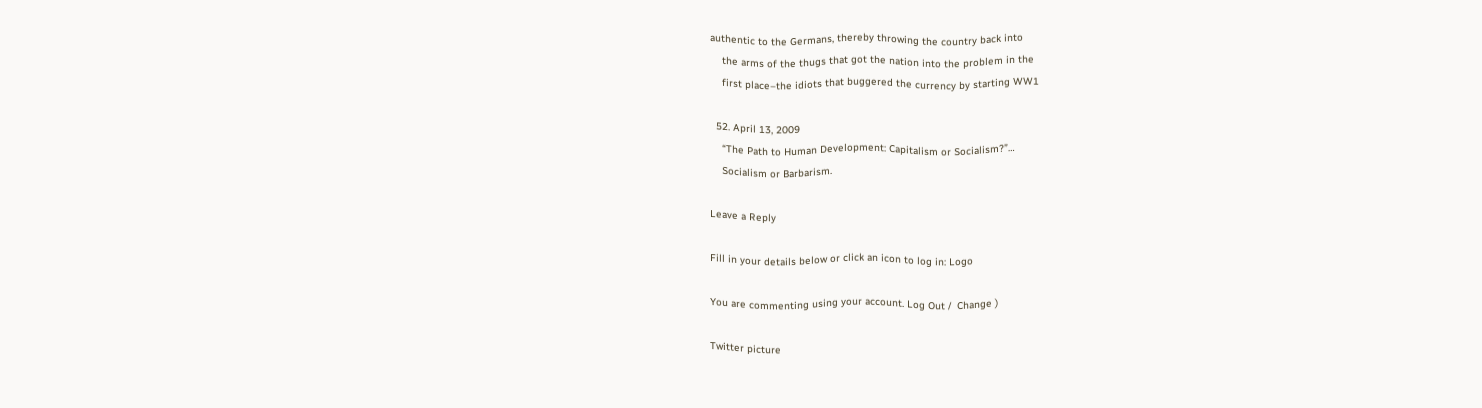authentic to the Germans, thereby throwing the country back into
    the arms of the thugs that got the nation into the problem in the
    first place–the idiots that buggered the currency by starting WW1

  52. April 13, 2009
    “The Path to Human Development: Capitalism or Socialism?”…
    Socialism or Barbarism.

Leave a Reply

Fill in your details below or click an icon to log in: Logo

You are commenting using your account. Log Out /  Change )

Twitter picture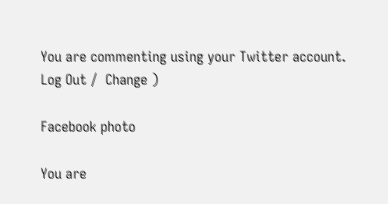You are commenting using your Twitter account. Log Out /  Change )

Facebook photo

You are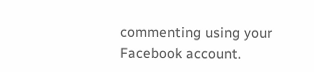commenting using your Facebook account.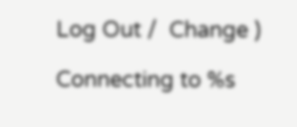Log Out /  Change )

Connecting to %s